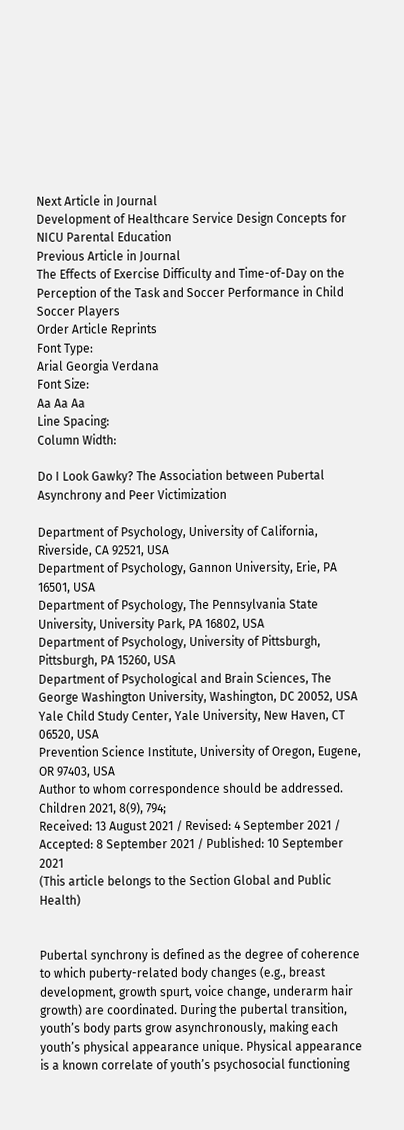Next Article in Journal
Development of Healthcare Service Design Concepts for NICU Parental Education
Previous Article in Journal
The Effects of Exercise Difficulty and Time-of-Day on the Perception of the Task and Soccer Performance in Child Soccer Players
Order Article Reprints
Font Type:
Arial Georgia Verdana
Font Size:
Aa Aa Aa
Line Spacing:
Column Width:

Do I Look Gawky? The Association between Pubertal Asynchrony and Peer Victimization

Department of Psychology, University of California, Riverside, CA 92521, USA
Department of Psychology, Gannon University, Erie, PA 16501, USA
Department of Psychology, The Pennsylvania State University, University Park, PA 16802, USA
Department of Psychology, University of Pittsburgh, Pittsburgh, PA 15260, USA
Department of Psychological and Brain Sciences, The George Washington University, Washington, DC 20052, USA
Yale Child Study Center, Yale University, New Haven, CT 06520, USA
Prevention Science Institute, University of Oregon, Eugene, OR 97403, USA
Author to whom correspondence should be addressed.
Children 2021, 8(9), 794;
Received: 13 August 2021 / Revised: 4 September 2021 / Accepted: 8 September 2021 / Published: 10 September 2021
(This article belongs to the Section Global and Public Health)


Pubertal synchrony is defined as the degree of coherence to which puberty-related body changes (e.g., breast development, growth spurt, voice change, underarm hair growth) are coordinated. During the pubertal transition, youth’s body parts grow asynchronously, making each youth’s physical appearance unique. Physical appearance is a known correlate of youth’s psychosocial functioning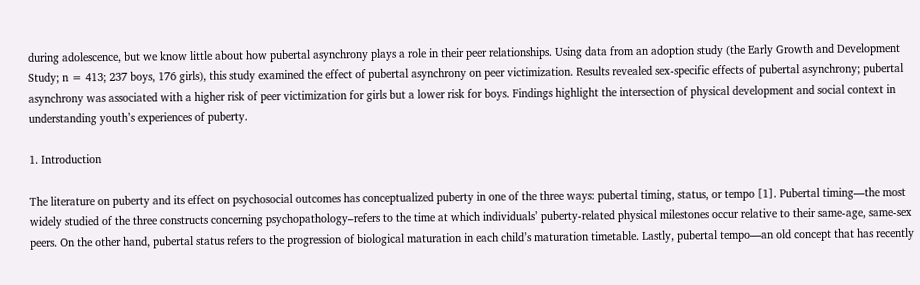during adolescence, but we know little about how pubertal asynchrony plays a role in their peer relationships. Using data from an adoption study (the Early Growth and Development Study; n = 413; 237 boys, 176 girls), this study examined the effect of pubertal asynchrony on peer victimization. Results revealed sex-specific effects of pubertal asynchrony; pubertal asynchrony was associated with a higher risk of peer victimization for girls but a lower risk for boys. Findings highlight the intersection of physical development and social context in understanding youth’s experiences of puberty.

1. Introduction

The literature on puberty and its effect on psychosocial outcomes has conceptualized puberty in one of the three ways: pubertal timing, status, or tempo [1]. Pubertal timing—the most widely studied of the three constructs concerning psychopathology–refers to the time at which individuals’ puberty-related physical milestones occur relative to their same-age, same-sex peers. On the other hand, pubertal status refers to the progression of biological maturation in each child’s maturation timetable. Lastly, pubertal tempo—an old concept that has recently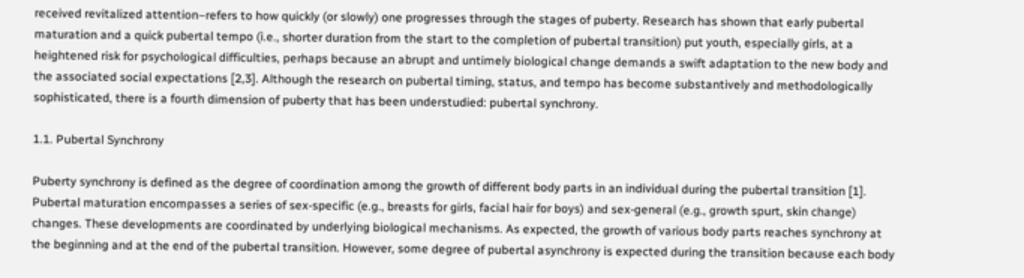received revitalized attention–refers to how quickly (or slowly) one progresses through the stages of puberty. Research has shown that early pubertal maturation and a quick pubertal tempo (i.e., shorter duration from the start to the completion of pubertal transition) put youth, especially girls, at a heightened risk for psychological difficulties, perhaps because an abrupt and untimely biological change demands a swift adaptation to the new body and the associated social expectations [2,3]. Although the research on pubertal timing, status, and tempo has become substantively and methodologically sophisticated, there is a fourth dimension of puberty that has been understudied: pubertal synchrony.

1.1. Pubertal Synchrony

Puberty synchrony is defined as the degree of coordination among the growth of different body parts in an individual during the pubertal transition [1]. Pubertal maturation encompasses a series of sex-specific (e.g., breasts for girls, facial hair for boys) and sex-general (e.g., growth spurt, skin change) changes. These developments are coordinated by underlying biological mechanisms. As expected, the growth of various body parts reaches synchrony at the beginning and at the end of the pubertal transition. However, some degree of pubertal asynchrony is expected during the transition because each body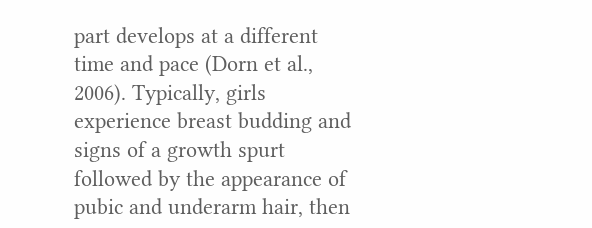part develops at a different time and pace (Dorn et al., 2006). Typically, girls experience breast budding and signs of a growth spurt followed by the appearance of pubic and underarm hair, then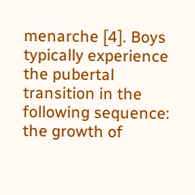menarche [4]. Boys typically experience the pubertal transition in the following sequence: the growth of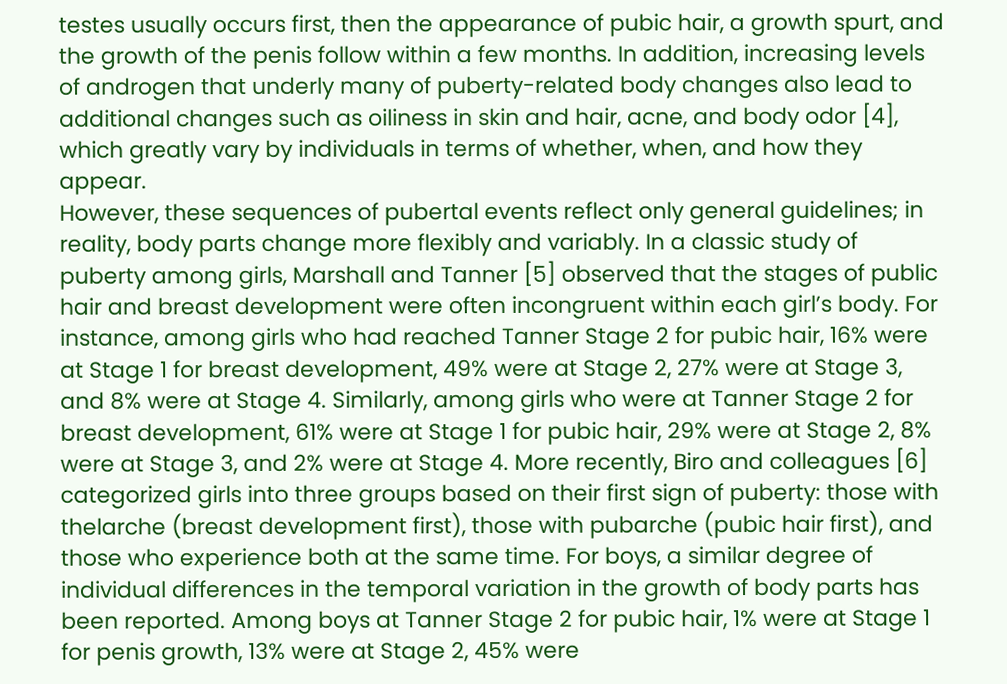testes usually occurs first, then the appearance of pubic hair, a growth spurt, and the growth of the penis follow within a few months. In addition, increasing levels of androgen that underly many of puberty-related body changes also lead to additional changes such as oiliness in skin and hair, acne, and body odor [4], which greatly vary by individuals in terms of whether, when, and how they appear.
However, these sequences of pubertal events reflect only general guidelines; in reality, body parts change more flexibly and variably. In a classic study of puberty among girls, Marshall and Tanner [5] observed that the stages of public hair and breast development were often incongruent within each girl’s body. For instance, among girls who had reached Tanner Stage 2 for pubic hair, 16% were at Stage 1 for breast development, 49% were at Stage 2, 27% were at Stage 3, and 8% were at Stage 4. Similarly, among girls who were at Tanner Stage 2 for breast development, 61% were at Stage 1 for pubic hair, 29% were at Stage 2, 8% were at Stage 3, and 2% were at Stage 4. More recently, Biro and colleagues [6] categorized girls into three groups based on their first sign of puberty: those with thelarche (breast development first), those with pubarche (pubic hair first), and those who experience both at the same time. For boys, a similar degree of individual differences in the temporal variation in the growth of body parts has been reported. Among boys at Tanner Stage 2 for pubic hair, 1% were at Stage 1 for penis growth, 13% were at Stage 2, 45% were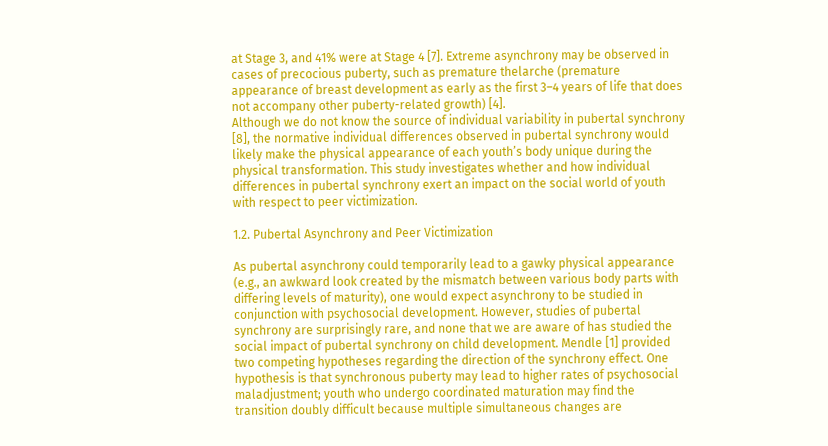at Stage 3, and 41% were at Stage 4 [7]. Extreme asynchrony may be observed in cases of precocious puberty, such as premature thelarche (premature appearance of breast development as early as the first 3–4 years of life that does not accompany other puberty-related growth) [4].
Although we do not know the source of individual variability in pubertal synchrony [8], the normative individual differences observed in pubertal synchrony would likely make the physical appearance of each youth’s body unique during the physical transformation. This study investigates whether and how individual differences in pubertal synchrony exert an impact on the social world of youth with respect to peer victimization.

1.2. Pubertal Asynchrony and Peer Victimization

As pubertal asynchrony could temporarily lead to a gawky physical appearance (e.g., an awkward look created by the mismatch between various body parts with differing levels of maturity), one would expect asynchrony to be studied in conjunction with psychosocial development. However, studies of pubertal synchrony are surprisingly rare, and none that we are aware of has studied the social impact of pubertal synchrony on child development. Mendle [1] provided two competing hypotheses regarding the direction of the synchrony effect. One hypothesis is that synchronous puberty may lead to higher rates of psychosocial maladjustment; youth who undergo coordinated maturation may find the transition doubly difficult because multiple simultaneous changes are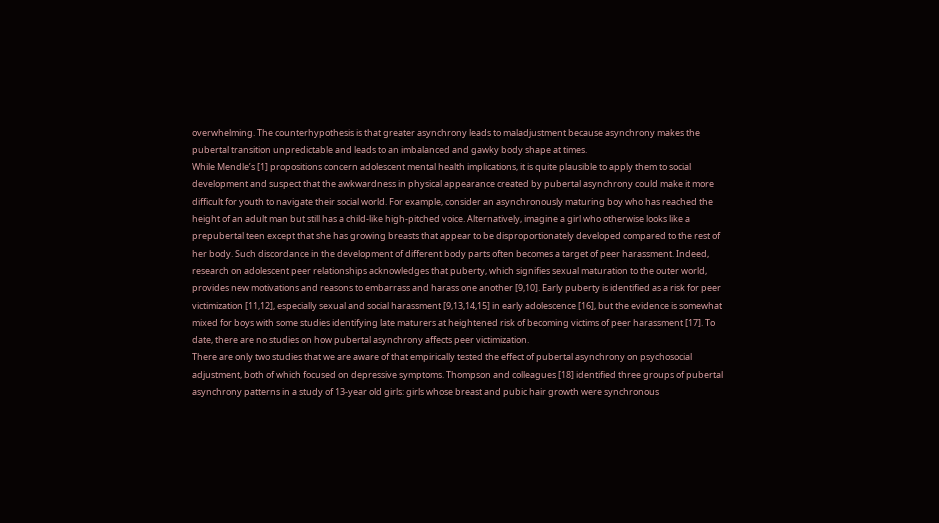overwhelming. The counterhypothesis is that greater asynchrony leads to maladjustment because asynchrony makes the pubertal transition unpredictable and leads to an imbalanced and gawky body shape at times.
While Mendle’s [1] propositions concern adolescent mental health implications, it is quite plausible to apply them to social development and suspect that the awkwardness in physical appearance created by pubertal asynchrony could make it more difficult for youth to navigate their social world. For example, consider an asynchronously maturing boy who has reached the height of an adult man but still has a child-like high-pitched voice. Alternatively, imagine a girl who otherwise looks like a prepubertal teen except that she has growing breasts that appear to be disproportionately developed compared to the rest of her body. Such discordance in the development of different body parts often becomes a target of peer harassment. Indeed, research on adolescent peer relationships acknowledges that puberty, which signifies sexual maturation to the outer world, provides new motivations and reasons to embarrass and harass one another [9,10]. Early puberty is identified as a risk for peer victimization [11,12], especially sexual and social harassment [9,13,14,15] in early adolescence [16], but the evidence is somewhat mixed for boys with some studies identifying late maturers at heightened risk of becoming victims of peer harassment [17]. To date, there are no studies on how pubertal asynchrony affects peer victimization.
There are only two studies that we are aware of that empirically tested the effect of pubertal asynchrony on psychosocial adjustment, both of which focused on depressive symptoms. Thompson and colleagues [18] identified three groups of pubertal asynchrony patterns in a study of 13-year old girls: girls whose breast and pubic hair growth were synchronous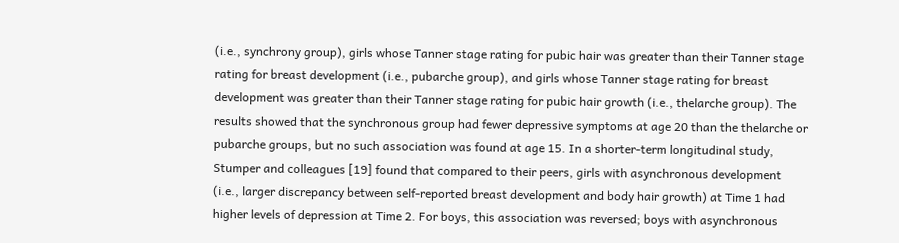(i.e., synchrony group), girls whose Tanner stage rating for pubic hair was greater than their Tanner stage rating for breast development (i.e., pubarche group), and girls whose Tanner stage rating for breast development was greater than their Tanner stage rating for pubic hair growth (i.e., thelarche group). The results showed that the synchronous group had fewer depressive symptoms at age 20 than the thelarche or pubarche groups, but no such association was found at age 15. In a shorter-term longitudinal study, Stumper and colleagues [19] found that compared to their peers, girls with asynchronous development (i.e., larger discrepancy between self-reported breast development and body hair growth) at Time 1 had higher levels of depression at Time 2. For boys, this association was reversed; boys with asynchronous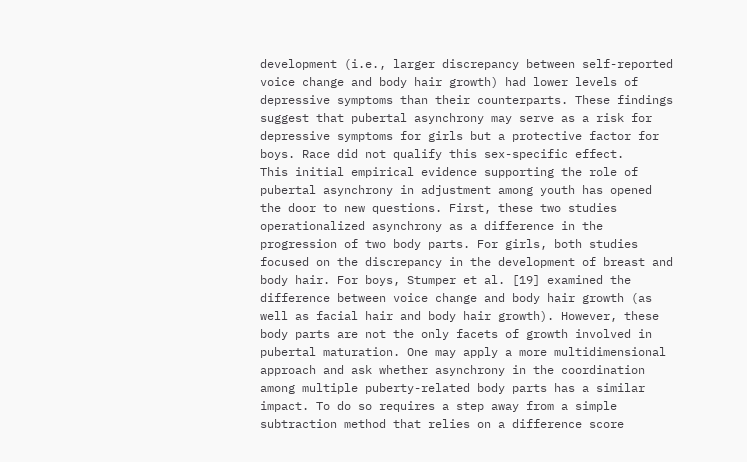development (i.e., larger discrepancy between self-reported voice change and body hair growth) had lower levels of depressive symptoms than their counterparts. These findings suggest that pubertal asynchrony may serve as a risk for depressive symptoms for girls but a protective factor for boys. Race did not qualify this sex-specific effect.
This initial empirical evidence supporting the role of pubertal asynchrony in adjustment among youth has opened the door to new questions. First, these two studies operationalized asynchrony as a difference in the progression of two body parts. For girls, both studies focused on the discrepancy in the development of breast and body hair. For boys, Stumper et al. [19] examined the difference between voice change and body hair growth (as well as facial hair and body hair growth). However, these body parts are not the only facets of growth involved in pubertal maturation. One may apply a more multidimensional approach and ask whether asynchrony in the coordination among multiple puberty-related body parts has a similar impact. To do so requires a step away from a simple subtraction method that relies on a difference score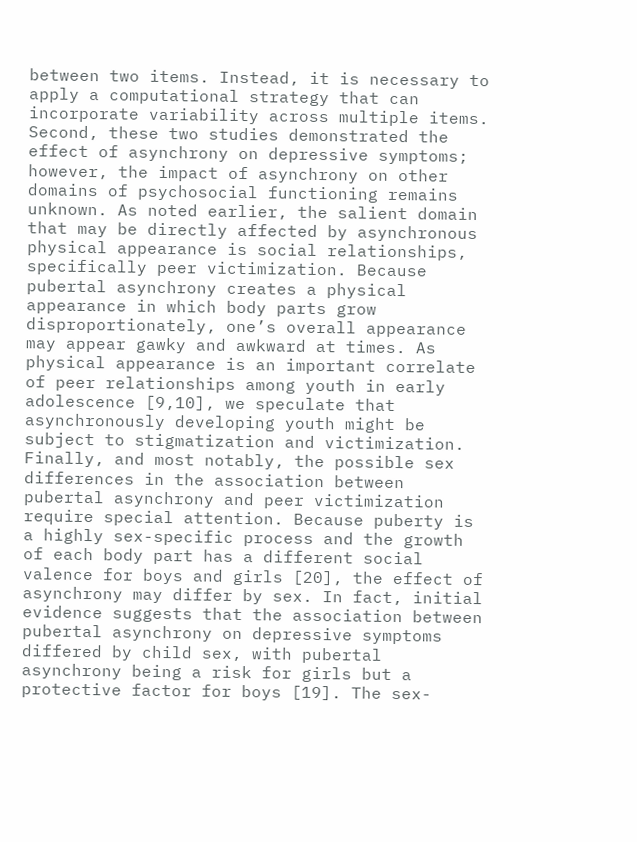between two items. Instead, it is necessary to apply a computational strategy that can incorporate variability across multiple items.
Second, these two studies demonstrated the effect of asynchrony on depressive symptoms; however, the impact of asynchrony on other domains of psychosocial functioning remains unknown. As noted earlier, the salient domain that may be directly affected by asynchronous physical appearance is social relationships, specifically peer victimization. Because pubertal asynchrony creates a physical appearance in which body parts grow disproportionately, one’s overall appearance may appear gawky and awkward at times. As physical appearance is an important correlate of peer relationships among youth in early adolescence [9,10], we speculate that asynchronously developing youth might be subject to stigmatization and victimization.
Finally, and most notably, the possible sex differences in the association between pubertal asynchrony and peer victimization require special attention. Because puberty is a highly sex-specific process and the growth of each body part has a different social valence for boys and girls [20], the effect of asynchrony may differ by sex. In fact, initial evidence suggests that the association between pubertal asynchrony on depressive symptoms differed by child sex, with pubertal asynchrony being a risk for girls but a protective factor for boys [19]. The sex-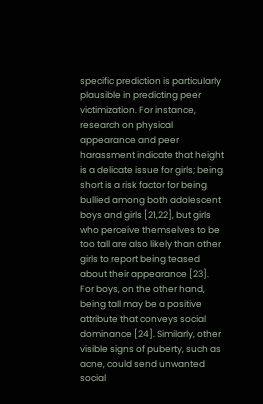specific prediction is particularly plausible in predicting peer victimization. For instance, research on physical appearance and peer harassment indicate that height is a delicate issue for girls; being short is a risk factor for being bullied among both adolescent boys and girls [21,22], but girls who perceive themselves to be too tall are also likely than other girls to report being teased about their appearance [23]. For boys, on the other hand, being tall may be a positive attribute that conveys social dominance [24]. Similarly, other visible signs of puberty, such as acne, could send unwanted social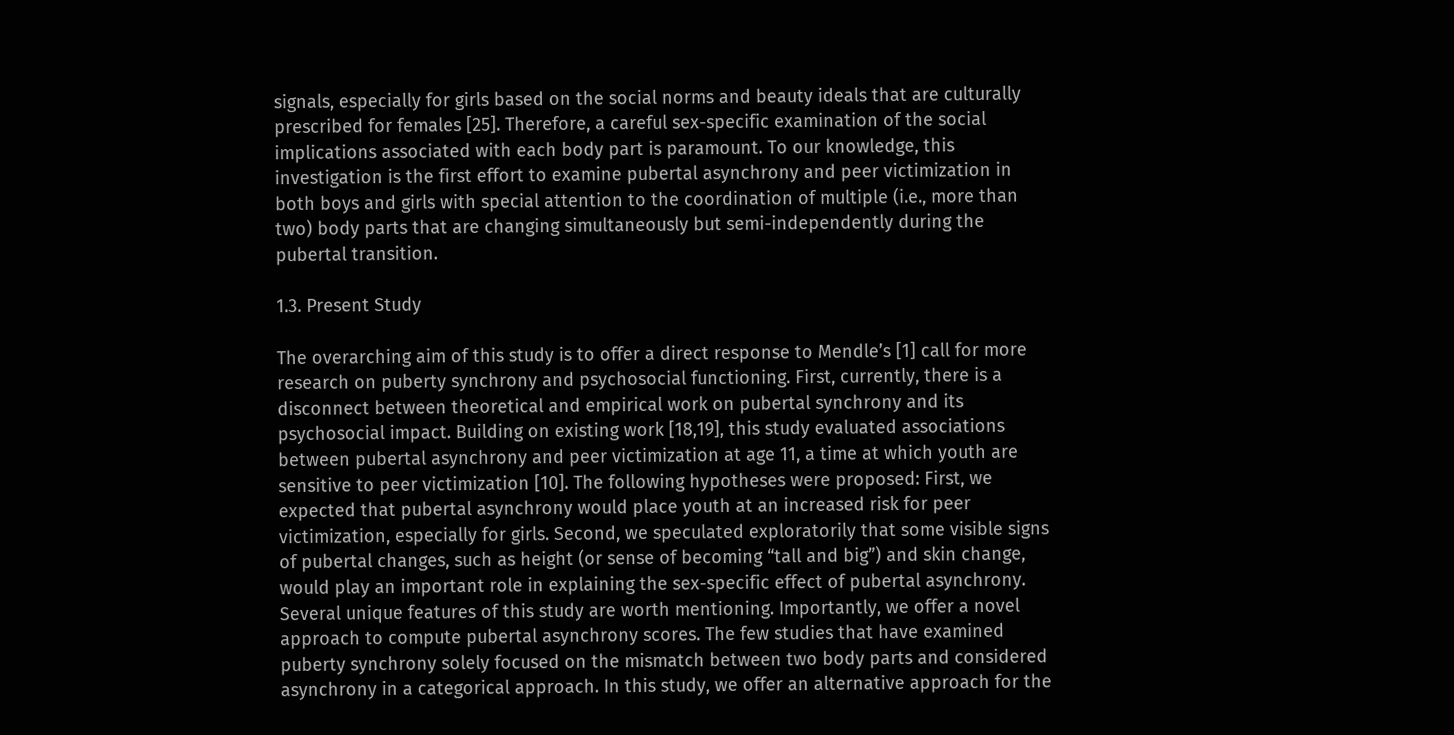signals, especially for girls based on the social norms and beauty ideals that are culturally prescribed for females [25]. Therefore, a careful sex-specific examination of the social implications associated with each body part is paramount. To our knowledge, this investigation is the first effort to examine pubertal asynchrony and peer victimization in both boys and girls with special attention to the coordination of multiple (i.e., more than two) body parts that are changing simultaneously but semi-independently during the pubertal transition.

1.3. Present Study

The overarching aim of this study is to offer a direct response to Mendle’s [1] call for more research on puberty synchrony and psychosocial functioning. First, currently, there is a disconnect between theoretical and empirical work on pubertal synchrony and its psychosocial impact. Building on existing work [18,19], this study evaluated associations between pubertal asynchrony and peer victimization at age 11, a time at which youth are sensitive to peer victimization [10]. The following hypotheses were proposed: First, we expected that pubertal asynchrony would place youth at an increased risk for peer victimization, especially for girls. Second, we speculated exploratorily that some visible signs of pubertal changes, such as height (or sense of becoming “tall and big”) and skin change, would play an important role in explaining the sex-specific effect of pubertal asynchrony.
Several unique features of this study are worth mentioning. Importantly, we offer a novel approach to compute pubertal asynchrony scores. The few studies that have examined puberty synchrony solely focused on the mismatch between two body parts and considered asynchrony in a categorical approach. In this study, we offer an alternative approach for the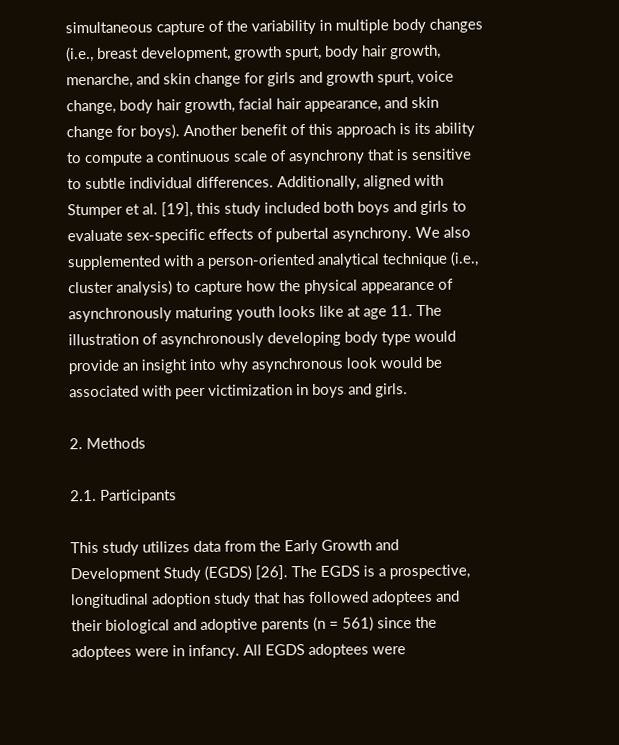simultaneous capture of the variability in multiple body changes (i.e., breast development, growth spurt, body hair growth, menarche, and skin change for girls and growth spurt, voice change, body hair growth, facial hair appearance, and skin change for boys). Another benefit of this approach is its ability to compute a continuous scale of asynchrony that is sensitive to subtle individual differences. Additionally, aligned with Stumper et al. [19], this study included both boys and girls to evaluate sex-specific effects of pubertal asynchrony. We also supplemented with a person-oriented analytical technique (i.e., cluster analysis) to capture how the physical appearance of asynchronously maturing youth looks like at age 11. The illustration of asynchronously developing body type would provide an insight into why asynchronous look would be associated with peer victimization in boys and girls.

2. Methods

2.1. Participants

This study utilizes data from the Early Growth and Development Study (EGDS) [26]. The EGDS is a prospective, longitudinal adoption study that has followed adoptees and their biological and adoptive parents (n = 561) since the adoptees were in infancy. All EGDS adoptees were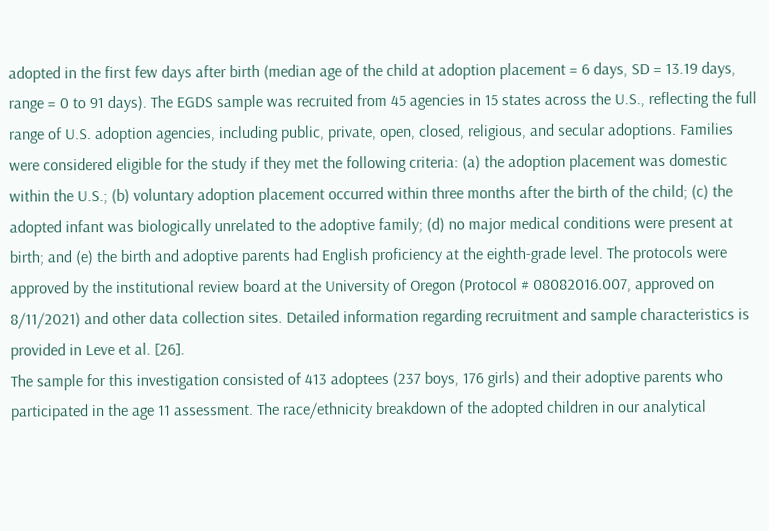adopted in the first few days after birth (median age of the child at adoption placement = 6 days, SD = 13.19 days, range = 0 to 91 days). The EGDS sample was recruited from 45 agencies in 15 states across the U.S., reflecting the full range of U.S. adoption agencies, including public, private, open, closed, religious, and secular adoptions. Families were considered eligible for the study if they met the following criteria: (a) the adoption placement was domestic within the U.S.; (b) voluntary adoption placement occurred within three months after the birth of the child; (c) the adopted infant was biologically unrelated to the adoptive family; (d) no major medical conditions were present at birth; and (e) the birth and adoptive parents had English proficiency at the eighth-grade level. The protocols were approved by the institutional review board at the University of Oregon (Protocol # 08082016.007, approved on 8/11/2021) and other data collection sites. Detailed information regarding recruitment and sample characteristics is provided in Leve et al. [26].
The sample for this investigation consisted of 413 adoptees (237 boys, 176 girls) and their adoptive parents who participated in the age 11 assessment. The race/ethnicity breakdown of the adopted children in our analytical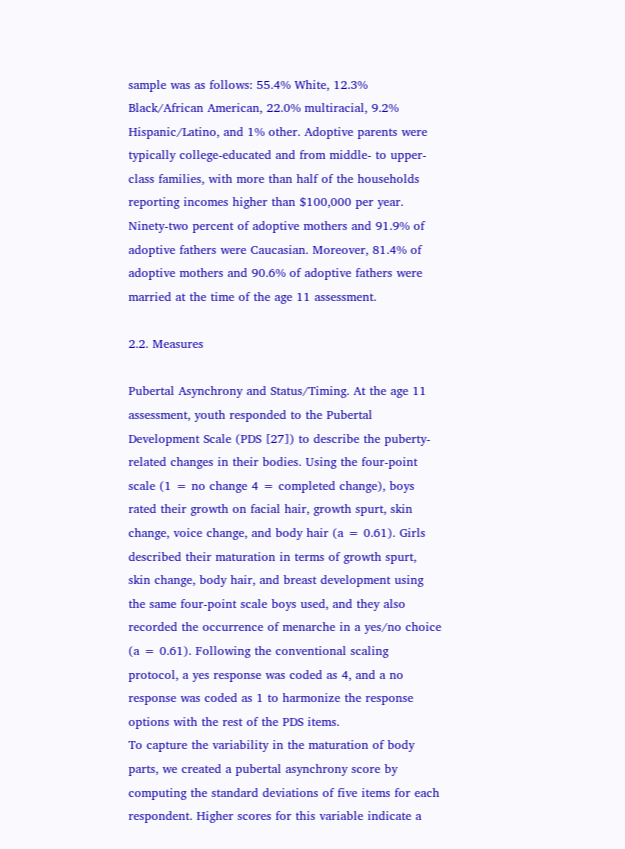sample was as follows: 55.4% White, 12.3% Black/African American, 22.0% multiracial, 9.2% Hispanic/Latino, and 1% other. Adoptive parents were typically college-educated and from middle- to upper-class families, with more than half of the households reporting incomes higher than $100,000 per year. Ninety-two percent of adoptive mothers and 91.9% of adoptive fathers were Caucasian. Moreover, 81.4% of adoptive mothers and 90.6% of adoptive fathers were married at the time of the age 11 assessment.

2.2. Measures

Pubertal Asynchrony and Status/Timing. At the age 11 assessment, youth responded to the Pubertal Development Scale (PDS [27]) to describe the puberty-related changes in their bodies. Using the four-point scale (1 = no change 4 = completed change), boys rated their growth on facial hair, growth spurt, skin change, voice change, and body hair (a = 0.61). Girls described their maturation in terms of growth spurt, skin change, body hair, and breast development using the same four-point scale boys used, and they also recorded the occurrence of menarche in a yes/no choice (a = 0.61). Following the conventional scaling protocol, a yes response was coded as 4, and a no response was coded as 1 to harmonize the response options with the rest of the PDS items.
To capture the variability in the maturation of body parts, we created a pubertal asynchrony score by computing the standard deviations of five items for each respondent. Higher scores for this variable indicate a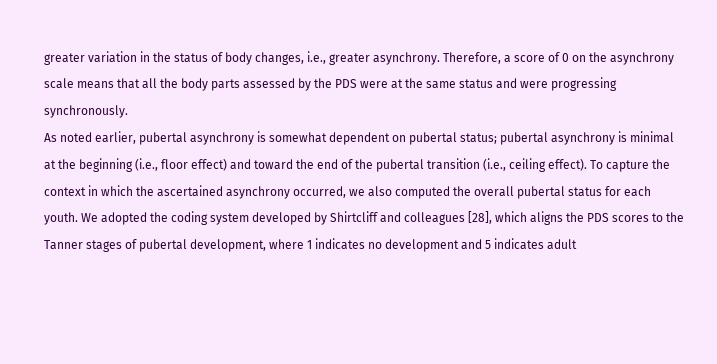greater variation in the status of body changes, i.e., greater asynchrony. Therefore, a score of 0 on the asynchrony scale means that all the body parts assessed by the PDS were at the same status and were progressing synchronously.
As noted earlier, pubertal asynchrony is somewhat dependent on pubertal status; pubertal asynchrony is minimal at the beginning (i.e., floor effect) and toward the end of the pubertal transition (i.e., ceiling effect). To capture the context in which the ascertained asynchrony occurred, we also computed the overall pubertal status for each youth. We adopted the coding system developed by Shirtcliff and colleagues [28], which aligns the PDS scores to the Tanner stages of pubertal development, where 1 indicates no development and 5 indicates adult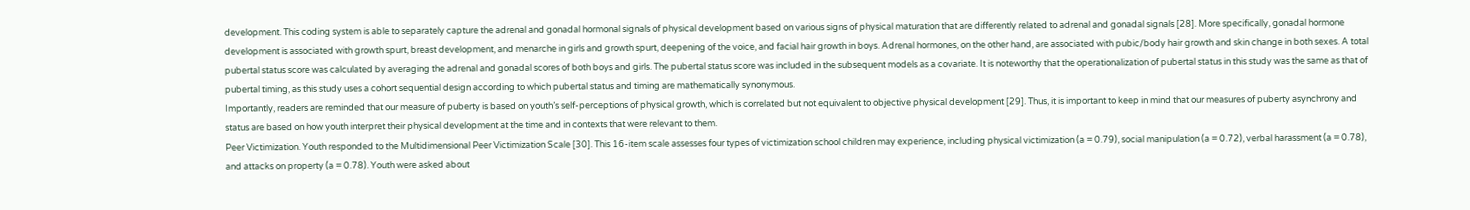development. This coding system is able to separately capture the adrenal and gonadal hormonal signals of physical development based on various signs of physical maturation that are differently related to adrenal and gonadal signals [28]. More specifically, gonadal hormone development is associated with growth spurt, breast development, and menarche in girls and growth spurt, deepening of the voice, and facial hair growth in boys. Adrenal hormones, on the other hand, are associated with pubic/body hair growth and skin change in both sexes. A total pubertal status score was calculated by averaging the adrenal and gonadal scores of both boys and girls. The pubertal status score was included in the subsequent models as a covariate. It is noteworthy that the operationalization of pubertal status in this study was the same as that of pubertal timing, as this study uses a cohort sequential design according to which pubertal status and timing are mathematically synonymous.
Importantly, readers are reminded that our measure of puberty is based on youth’s self-perceptions of physical growth, which is correlated but not equivalent to objective physical development [29]. Thus, it is important to keep in mind that our measures of puberty asynchrony and status are based on how youth interpret their physical development at the time and in contexts that were relevant to them.
Peer Victimization. Youth responded to the Multidimensional Peer Victimization Scale [30]. This 16-item scale assesses four types of victimization school children may experience, including physical victimization (a = 0.79), social manipulation (a = 0.72), verbal harassment (a = 0.78), and attacks on property (a = 0.78). Youth were asked about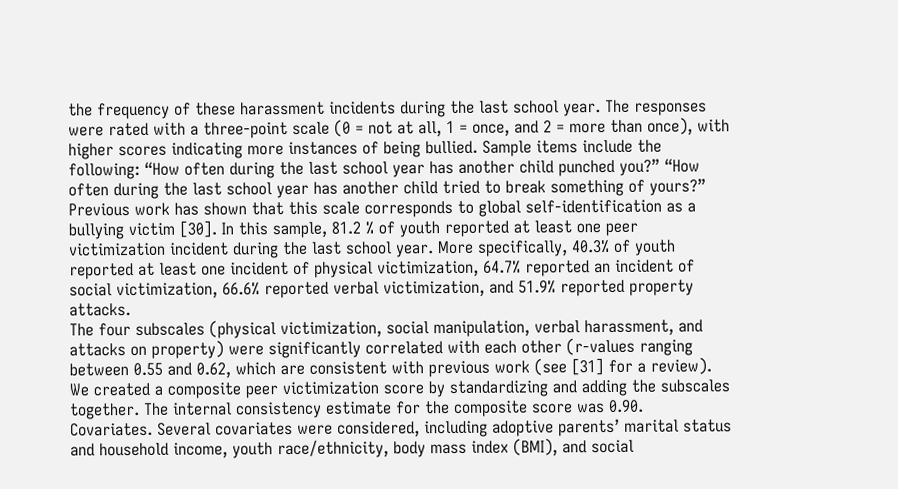the frequency of these harassment incidents during the last school year. The responses were rated with a three-point scale (0 = not at all, 1 = once, and 2 = more than once), with higher scores indicating more instances of being bullied. Sample items include the following: “How often during the last school year has another child punched you?” “How often during the last school year has another child tried to break something of yours?” Previous work has shown that this scale corresponds to global self-identification as a bullying victim [30]. In this sample, 81.2 % of youth reported at least one peer victimization incident during the last school year. More specifically, 40.3% of youth reported at least one incident of physical victimization, 64.7% reported an incident of social victimization, 66.6% reported verbal victimization, and 51.9% reported property attacks.
The four subscales (physical victimization, social manipulation, verbal harassment, and attacks on property) were significantly correlated with each other (r-values ranging between 0.55 and 0.62, which are consistent with previous work (see [31] for a review). We created a composite peer victimization score by standardizing and adding the subscales together. The internal consistency estimate for the composite score was 0.90.
Covariates. Several covariates were considered, including adoptive parents’ marital status and household income, youth race/ethnicity, body mass index (BMI), and social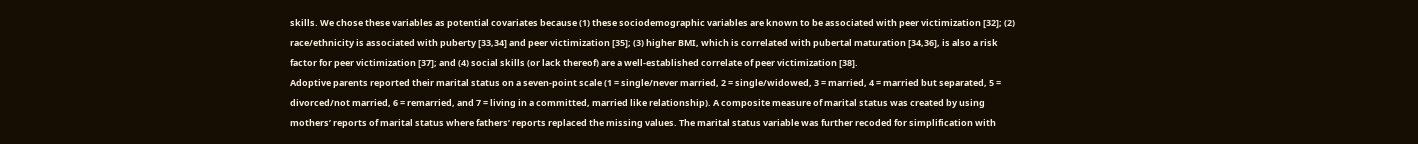skills. We chose these variables as potential covariates because (1) these sociodemographic variables are known to be associated with peer victimization [32]; (2) race/ethnicity is associated with puberty [33,34] and peer victimization [35]; (3) higher BMI, which is correlated with pubertal maturation [34,36], is also a risk factor for peer victimization [37]; and (4) social skills (or lack thereof) are a well-established correlate of peer victimization [38].
Adoptive parents reported their marital status on a seven-point scale (1 = single/never married, 2 = single/widowed, 3 = married, 4 = married but separated, 5 = divorced/not married, 6 = remarried, and 7 = living in a committed, married like relationship). A composite measure of marital status was created by using mothers’ reports of marital status where fathers’ reports replaced the missing values. The marital status variable was further recoded for simplification with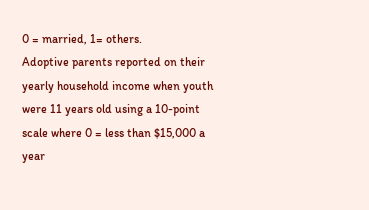0 = married, 1= others.
Adoptive parents reported on their yearly household income when youth were 11 years old using a 10-point scale where 0 = less than $15,000 a year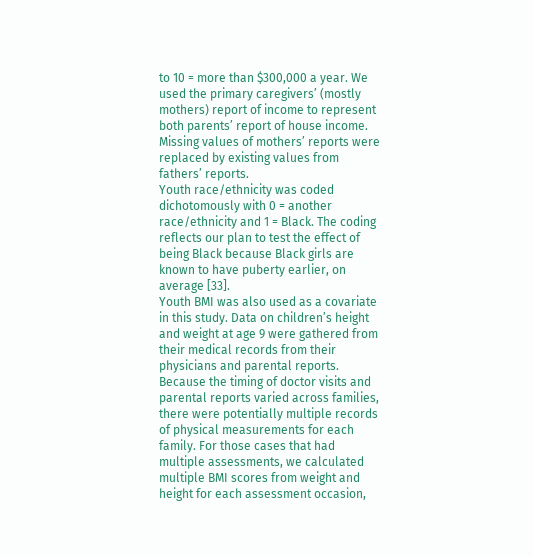to 10 = more than $300,000 a year. We used the primary caregivers’ (mostly mothers) report of income to represent both parents’ report of house income. Missing values of mothers’ reports were replaced by existing values from fathers’ reports.
Youth race/ethnicity was coded dichotomously with 0 = another race/ethnicity and 1 = Black. The coding reflects our plan to test the effect of being Black because Black girls are known to have puberty earlier, on average [33].
Youth BMI was also used as a covariate in this study. Data on children’s height and weight at age 9 were gathered from their medical records from their physicians and parental reports. Because the timing of doctor visits and parental reports varied across families, there were potentially multiple records of physical measurements for each family. For those cases that had multiple assessments, we calculated multiple BMI scores from weight and height for each assessment occasion,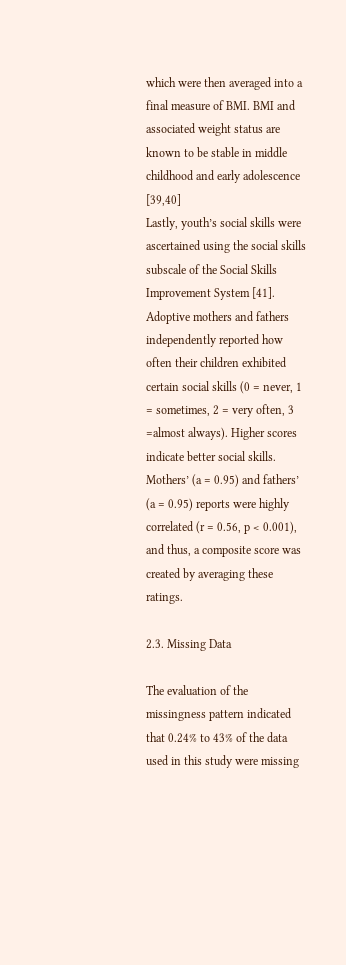which were then averaged into a final measure of BMI. BMI and associated weight status are known to be stable in middle childhood and early adolescence [39,40]
Lastly, youth’s social skills were ascertained using the social skills subscale of the Social Skills Improvement System [41]. Adoptive mothers and fathers independently reported how often their children exhibited certain social skills (0 = never, 1 = sometimes, 2 = very often, 3 =almost always). Higher scores indicate better social skills. Mothers’ (a = 0.95) and fathers’ (a = 0.95) reports were highly correlated (r = 0.56, p < 0.001), and thus, a composite score was created by averaging these ratings.

2.3. Missing Data

The evaluation of the missingness pattern indicated that 0.24% to 43% of the data used in this study were missing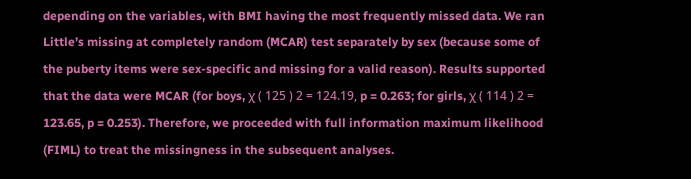depending on the variables, with BMI having the most frequently missed data. We ran Little’s missing at completely random (MCAR) test separately by sex (because some of the puberty items were sex-specific and missing for a valid reason). Results supported that the data were MCAR (for boys, χ ( 125 ) 2 = 124.19, p = 0.263; for girls, χ ( 114 ) 2 = 123.65, p = 0.253). Therefore, we proceeded with full information maximum likelihood (FIML) to treat the missingness in the subsequent analyses.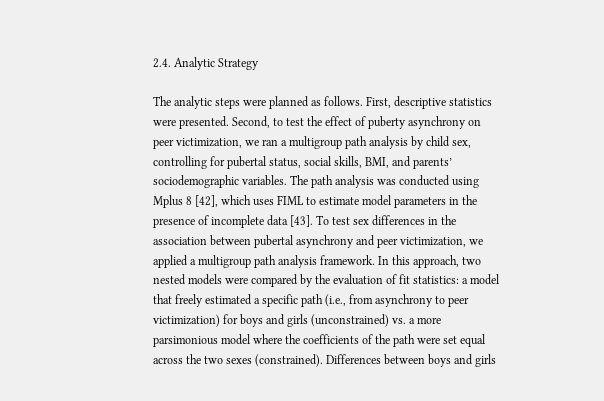2.4. Analytic Strategy

The analytic steps were planned as follows. First, descriptive statistics were presented. Second, to test the effect of puberty asynchrony on peer victimization, we ran a multigroup path analysis by child sex, controlling for pubertal status, social skills, BMI, and parents’ sociodemographic variables. The path analysis was conducted using Mplus 8 [42], which uses FIML to estimate model parameters in the presence of incomplete data [43]. To test sex differences in the association between pubertal asynchrony and peer victimization, we applied a multigroup path analysis framework. In this approach, two nested models were compared by the evaluation of fit statistics: a model that freely estimated a specific path (i.e., from asynchrony to peer victimization) for boys and girls (unconstrained) vs. a more parsimonious model where the coefficients of the path were set equal across the two sexes (constrained). Differences between boys and girls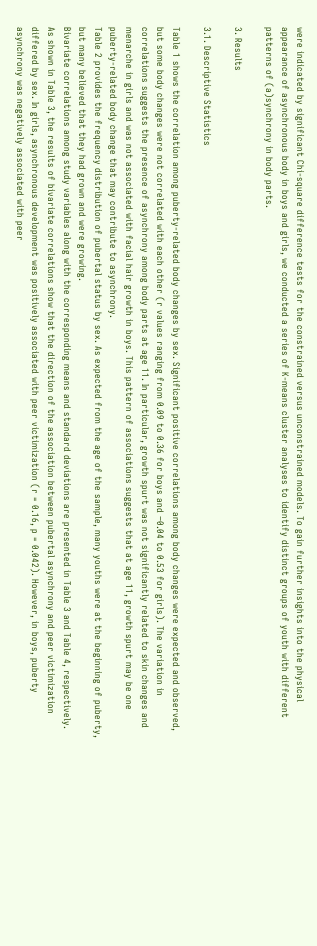were indicated by significant Chi-square difference tests for the constrained versus unconstrained models. To gain further insights into the physical appearance of asynchronous body in boys and girls, we conducted a series of K-means cluster analyses to identify distinct groups of youth with different patterns of (a)synchrony in body parts.

3. Results

3.1. Descriptive Statistics

Table 1 shows the correlation among puberty-related body changes by sex. Significant positive correlations among body changes were expected and observed, but some body changes were not correlated with each other (r values ranging from 0.09 to 0.36 for boys and −0.04 to 0.53 for girls). The variation in correlations suggests the presence of asynchrony among body parts at age 11. In particular, growth spurt was not significantly related to skin changes and menarche in girls and was not associated with facial hair growth in boys. This pattern of associations suggests that at age 11, growth spurt may be one puberty-related body change that may contribute to asynchrony.
Table 2 provides the frequency distribution of pubertal status by sex. As expected from the age of the sample, many youths were at the beginning of puberty, but many believed that they had grown and were growing.
Bivariate correlations among study variables along with the corresponding means and standard deviations are presented in Table 3 and Table 4, respectively. As shown in Table 3, the results of bivariate correlations show that the direction of the association between pubertal asynchrony and peer victimization differed by sex. In girls, asynchronous development was positively associated with peer victimization (r = 0.16, p = 0.042). However, in boys, puberty asynchrony was negatively associated with peer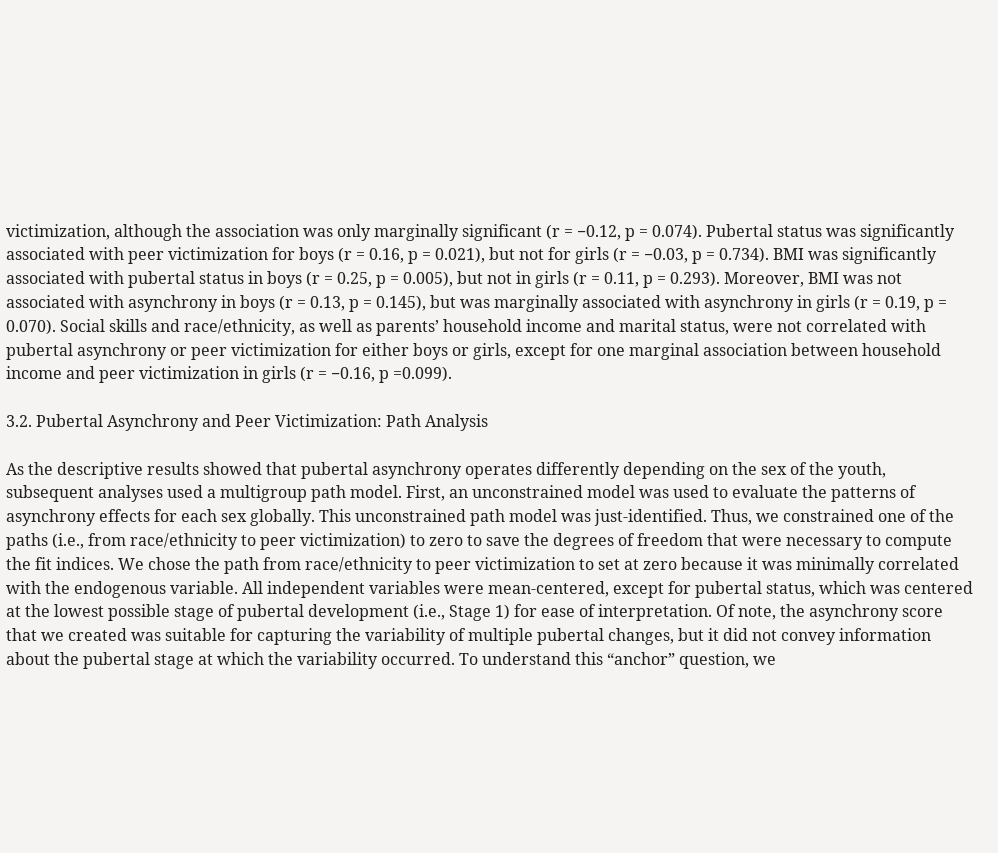victimization, although the association was only marginally significant (r = −0.12, p = 0.074). Pubertal status was significantly associated with peer victimization for boys (r = 0.16, p = 0.021), but not for girls (r = −0.03, p = 0.734). BMI was significantly associated with pubertal status in boys (r = 0.25, p = 0.005), but not in girls (r = 0.11, p = 0.293). Moreover, BMI was not associated with asynchrony in boys (r = 0.13, p = 0.145), but was marginally associated with asynchrony in girls (r = 0.19, p = 0.070). Social skills and race/ethnicity, as well as parents’ household income and marital status, were not correlated with pubertal asynchrony or peer victimization for either boys or girls, except for one marginal association between household income and peer victimization in girls (r = −0.16, p =0.099).

3.2. Pubertal Asynchrony and Peer Victimization: Path Analysis

As the descriptive results showed that pubertal asynchrony operates differently depending on the sex of the youth, subsequent analyses used a multigroup path model. First, an unconstrained model was used to evaluate the patterns of asynchrony effects for each sex globally. This unconstrained path model was just-identified. Thus, we constrained one of the paths (i.e., from race/ethnicity to peer victimization) to zero to save the degrees of freedom that were necessary to compute the fit indices. We chose the path from race/ethnicity to peer victimization to set at zero because it was minimally correlated with the endogenous variable. All independent variables were mean-centered, except for pubertal status, which was centered at the lowest possible stage of pubertal development (i.e., Stage 1) for ease of interpretation. Of note, the asynchrony score that we created was suitable for capturing the variability of multiple pubertal changes, but it did not convey information about the pubertal stage at which the variability occurred. To understand this “anchor” question, we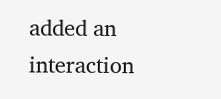added an interaction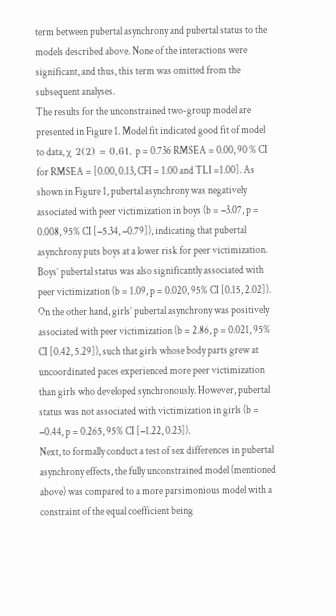term between pubertal asynchrony and pubertal status to the models described above. None of the interactions were significant, and thus, this term was omitted from the subsequent analyses.
The results for the unconstrained two-group model are presented in Figure 1. Model fit indicated good fit of model to data, χ 2(2) = 0.61, p = 0.736 RMSEA = 0.00, 90 % CI for RMSEA = [0.00, 0.13, CFI = 1.00 and TLI =1.00]. As shown in Figure 1, pubertal asynchrony was negatively associated with peer victimization in boys (b = −3.07, p = 0.008, 95% CI [−5.34, −0.79]), indicating that pubertal asynchrony puts boys at a lower risk for peer victimization. Boys’ pubertal status was also significantly associated with peer victimization (b = 1.09, p = 0.020, 95% CI [0.15, 2.02]). On the other hand, girls’ pubertal asynchrony was positively associated with peer victimization (b = 2.86, p = 0.021, 95% CI [0.42, 5.29]), such that girls whose body parts grew at uncoordinated paces experienced more peer victimization than girls who developed synchronously. However, pubertal status was not associated with victimization in girls (b = −0.44, p = 0.265, 95% CI [−1.22, 0.23]).
Next, to formally conduct a test of sex differences in pubertal asynchrony effects, the fully unconstrained model (mentioned above) was compared to a more parsimonious model with a constraint of the equal coefficient being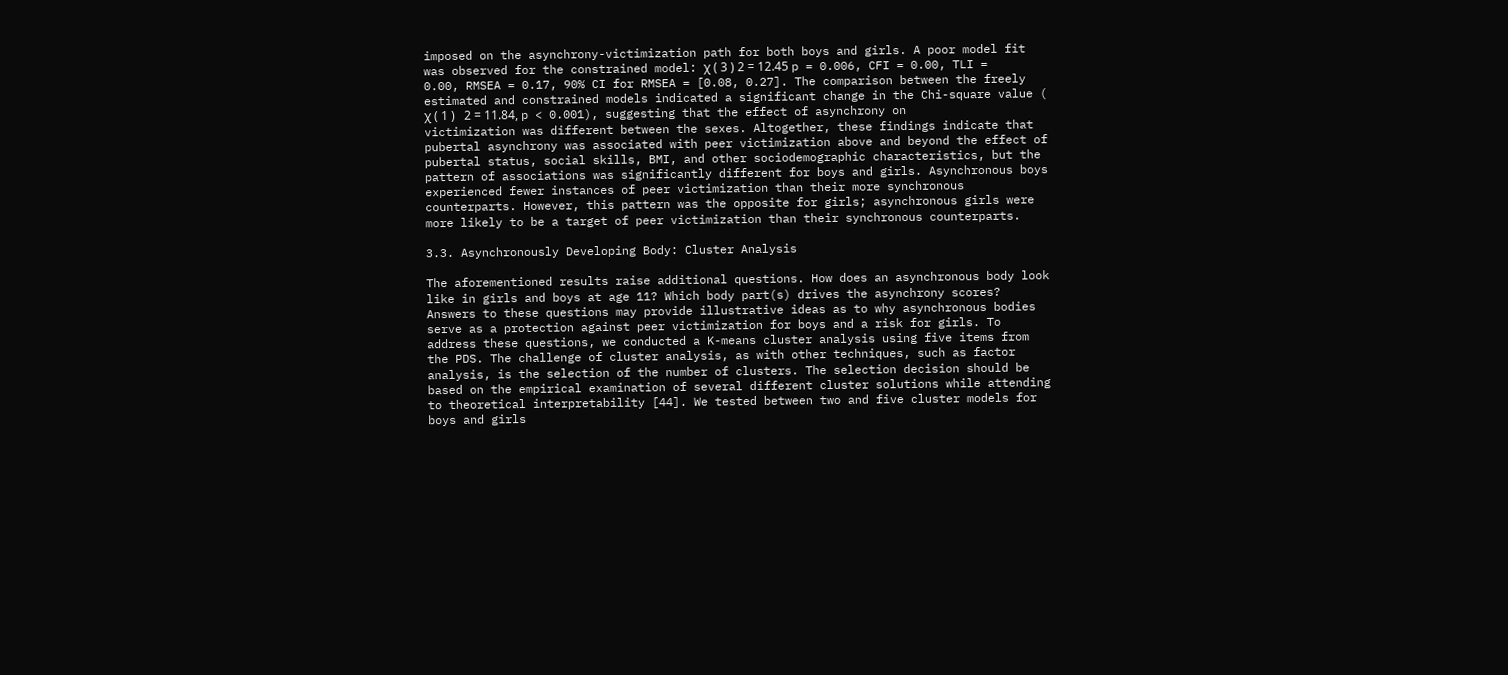imposed on the asynchrony-victimization path for both boys and girls. A poor model fit was observed for the constrained model: χ ( 3 ) 2 = 12.45 p = 0.006, CFI = 0.00, TLI = 0.00, RMSEA = 0.17, 90% CI for RMSEA = [0.08, 0.27]. The comparison between the freely estimated and constrained models indicated a significant change in the Chi-square value ( χ ( 1 )   2 = 11.84, p < 0.001), suggesting that the effect of asynchrony on victimization was different between the sexes. Altogether, these findings indicate that pubertal asynchrony was associated with peer victimization above and beyond the effect of pubertal status, social skills, BMI, and other sociodemographic characteristics, but the pattern of associations was significantly different for boys and girls. Asynchronous boys experienced fewer instances of peer victimization than their more synchronous counterparts. However, this pattern was the opposite for girls; asynchronous girls were more likely to be a target of peer victimization than their synchronous counterparts.

3.3. Asynchronously Developing Body: Cluster Analysis

The aforementioned results raise additional questions. How does an asynchronous body look like in girls and boys at age 11? Which body part(s) drives the asynchrony scores? Answers to these questions may provide illustrative ideas as to why asynchronous bodies serve as a protection against peer victimization for boys and a risk for girls. To address these questions, we conducted a K-means cluster analysis using five items from the PDS. The challenge of cluster analysis, as with other techniques, such as factor analysis, is the selection of the number of clusters. The selection decision should be based on the empirical examination of several different cluster solutions while attending to theoretical interpretability [44]. We tested between two and five cluster models for boys and girls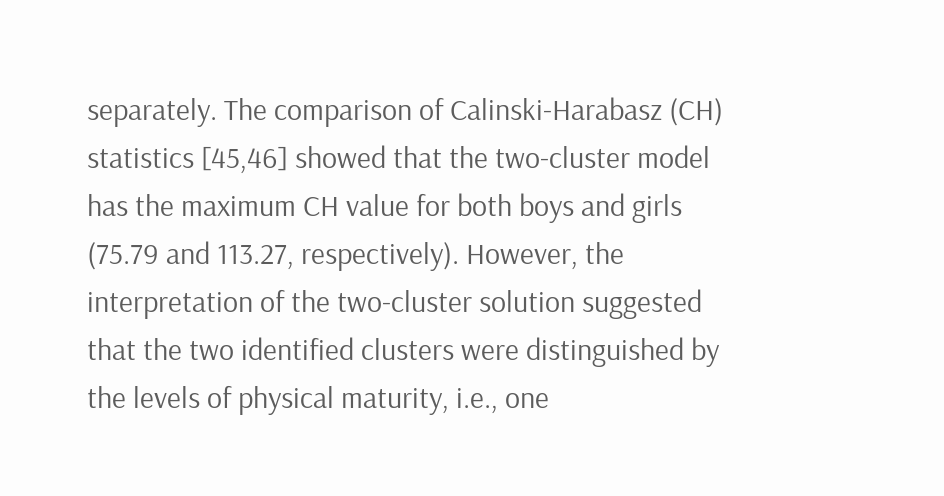separately. The comparison of Calinski-Harabasz (CH) statistics [45,46] showed that the two-cluster model has the maximum CH value for both boys and girls (75.79 and 113.27, respectively). However, the interpretation of the two-cluster solution suggested that the two identified clusters were distinguished by the levels of physical maturity, i.e., one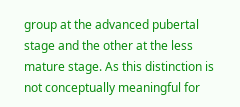group at the advanced pubertal stage and the other at the less mature stage. As this distinction is not conceptually meaningful for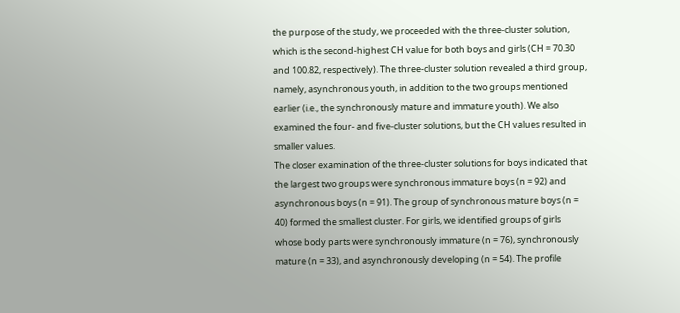the purpose of the study, we proceeded with the three-cluster solution, which is the second-highest CH value for both boys and girls (CH = 70.30 and 100.82, respectively). The three-cluster solution revealed a third group, namely, asynchronous youth, in addition to the two groups mentioned earlier (i.e., the synchronously mature and immature youth). We also examined the four- and five-cluster solutions, but the CH values resulted in smaller values.
The closer examination of the three-cluster solutions for boys indicated that the largest two groups were synchronous immature boys (n = 92) and asynchronous boys (n = 91). The group of synchronous mature boys (n = 40) formed the smallest cluster. For girls, we identified groups of girls whose body parts were synchronously immature (n = 76), synchronously mature (n = 33), and asynchronously developing (n = 54). The profile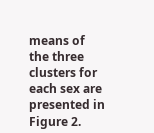means of the three clusters for each sex are presented in Figure 2.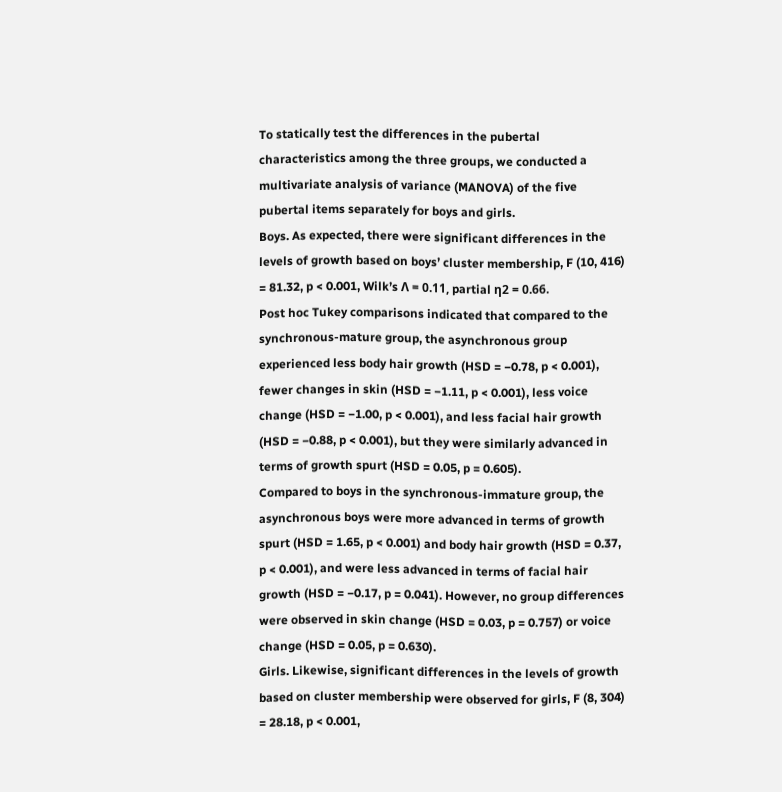To statically test the differences in the pubertal characteristics among the three groups, we conducted a multivariate analysis of variance (MANOVA) of the five pubertal items separately for boys and girls.
Boys. As expected, there were significant differences in the levels of growth based on boys’ cluster membership, F (10, 416) = 81.32, p < 0.001, Wilk’s Λ = 0.11, partial η2 = 0.66.
Post hoc Tukey comparisons indicated that compared to the synchronous-mature group, the asynchronous group experienced less body hair growth (HSD = −0.78, p < 0.001), fewer changes in skin (HSD = −1.11, p < 0.001), less voice change (HSD = −1.00, p < 0.001), and less facial hair growth (HSD = −0.88, p < 0.001), but they were similarly advanced in terms of growth spurt (HSD = 0.05, p = 0.605).
Compared to boys in the synchronous-immature group, the asynchronous boys were more advanced in terms of growth spurt (HSD = 1.65, p < 0.001) and body hair growth (HSD = 0.37, p < 0.001), and were less advanced in terms of facial hair growth (HSD = −0.17, p = 0.041). However, no group differences were observed in skin change (HSD = 0.03, p = 0.757) or voice change (HSD = 0.05, p = 0.630).
Girls. Likewise, significant differences in the levels of growth based on cluster membership were observed for girls, F (8, 304) = 28.18, p < 0.001,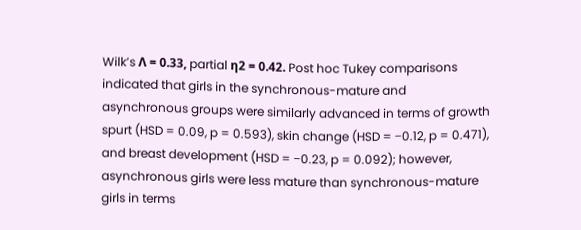Wilk’s Λ = 0.33, partial η2 = 0.42. Post hoc Tukey comparisons indicated that girls in the synchronous-mature and asynchronous groups were similarly advanced in terms of growth spurt (HSD = 0.09, p = 0.593), skin change (HSD = −0.12, p = 0.471), and breast development (HSD = −0.23, p = 0.092); however, asynchronous girls were less mature than synchronous-mature girls in terms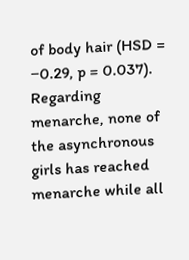of body hair (HSD = −0.29, p = 0.037). Regarding menarche, none of the asynchronous girls has reached menarche while all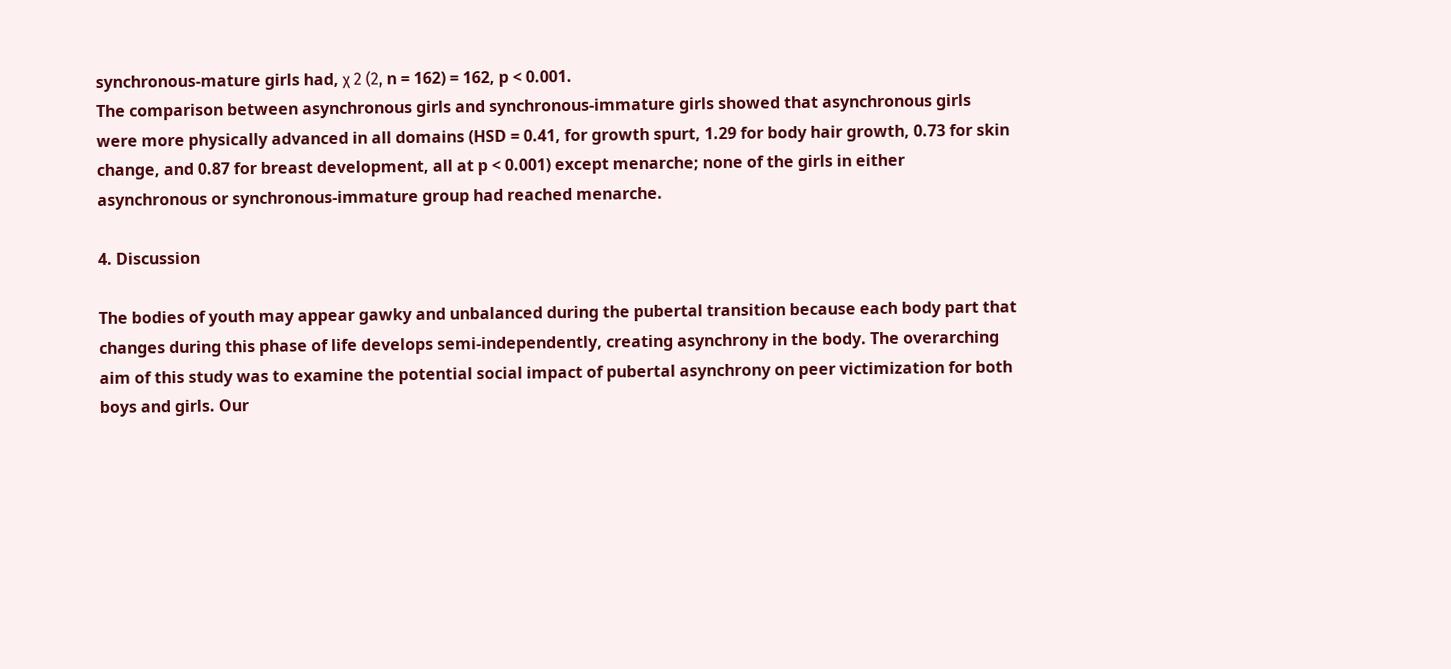synchronous-mature girls had, χ 2 (2, n = 162) = 162, p < 0.001.
The comparison between asynchronous girls and synchronous-immature girls showed that asynchronous girls were more physically advanced in all domains (HSD = 0.41, for growth spurt, 1.29 for body hair growth, 0.73 for skin change, and 0.87 for breast development, all at p < 0.001) except menarche; none of the girls in either asynchronous or synchronous-immature group had reached menarche.

4. Discussion

The bodies of youth may appear gawky and unbalanced during the pubertal transition because each body part that changes during this phase of life develops semi-independently, creating asynchrony in the body. The overarching aim of this study was to examine the potential social impact of pubertal asynchrony on peer victimization for both boys and girls. Our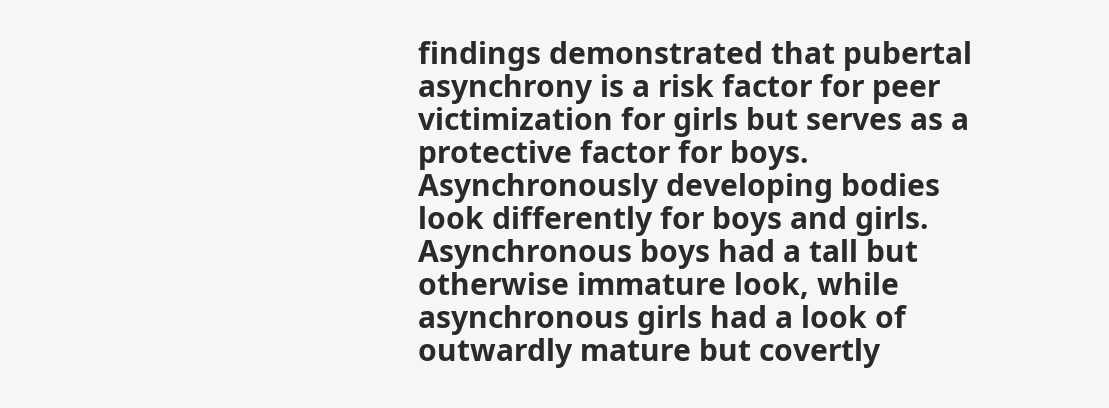findings demonstrated that pubertal asynchrony is a risk factor for peer victimization for girls but serves as a protective factor for boys. Asynchronously developing bodies look differently for boys and girls. Asynchronous boys had a tall but otherwise immature look, while asynchronous girls had a look of outwardly mature but covertly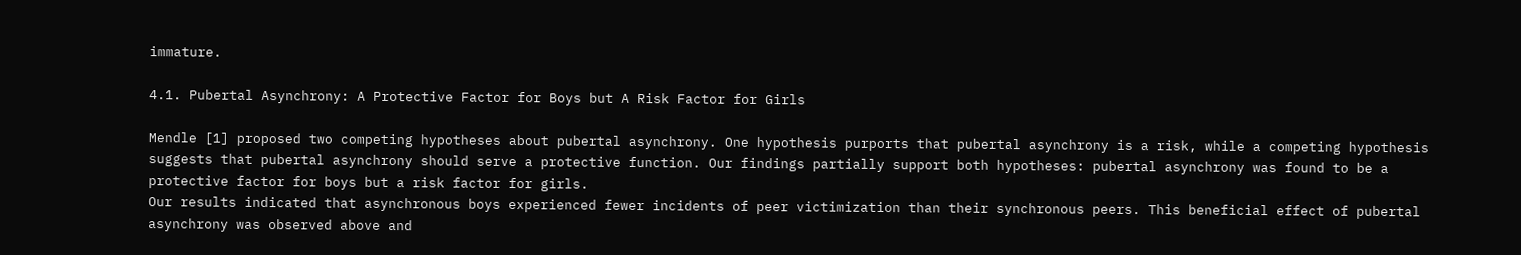immature.

4.1. Pubertal Asynchrony: A Protective Factor for Boys but A Risk Factor for Girls

Mendle [1] proposed two competing hypotheses about pubertal asynchrony. One hypothesis purports that pubertal asynchrony is a risk, while a competing hypothesis suggests that pubertal asynchrony should serve a protective function. Our findings partially support both hypotheses: pubertal asynchrony was found to be a protective factor for boys but a risk factor for girls.
Our results indicated that asynchronous boys experienced fewer incidents of peer victimization than their synchronous peers. This beneficial effect of pubertal asynchrony was observed above and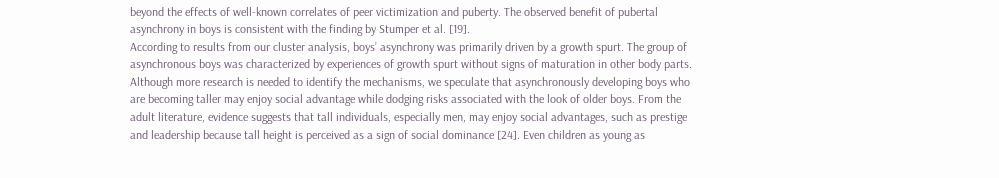beyond the effects of well-known correlates of peer victimization and puberty. The observed benefit of pubertal asynchrony in boys is consistent with the finding by Stumper et al. [19].
According to results from our cluster analysis, boys’ asynchrony was primarily driven by a growth spurt. The group of asynchronous boys was characterized by experiences of growth spurt without signs of maturation in other body parts. Although more research is needed to identify the mechanisms, we speculate that asynchronously developing boys who are becoming taller may enjoy social advantage while dodging risks associated with the look of older boys. From the adult literature, evidence suggests that tall individuals, especially men, may enjoy social advantages, such as prestige and leadership because tall height is perceived as a sign of social dominance [24]. Even children as young as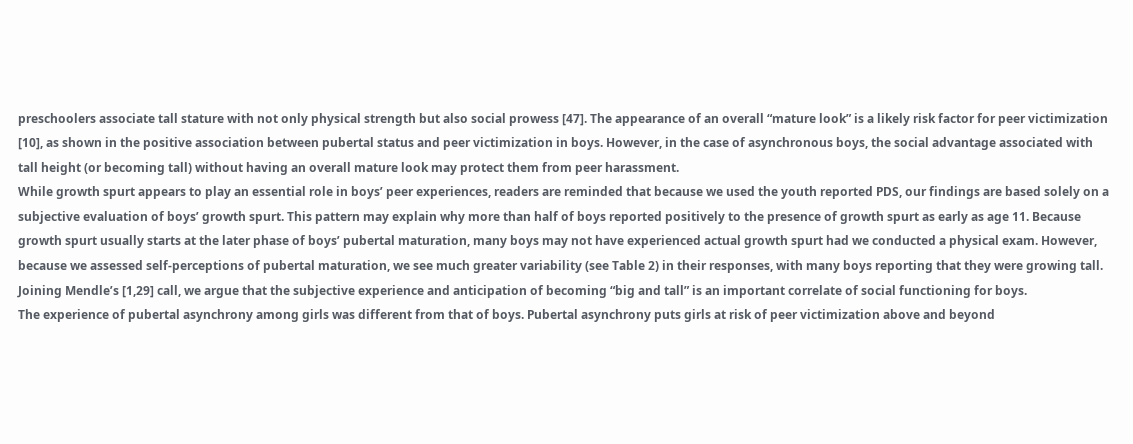preschoolers associate tall stature with not only physical strength but also social prowess [47]. The appearance of an overall “mature look” is a likely risk factor for peer victimization [10], as shown in the positive association between pubertal status and peer victimization in boys. However, in the case of asynchronous boys, the social advantage associated with tall height (or becoming tall) without having an overall mature look may protect them from peer harassment.
While growth spurt appears to play an essential role in boys’ peer experiences, readers are reminded that because we used the youth reported PDS, our findings are based solely on a subjective evaluation of boys’ growth spurt. This pattern may explain why more than half of boys reported positively to the presence of growth spurt as early as age 11. Because growth spurt usually starts at the later phase of boys’ pubertal maturation, many boys may not have experienced actual growth spurt had we conducted a physical exam. However, because we assessed self-perceptions of pubertal maturation, we see much greater variability (see Table 2) in their responses, with many boys reporting that they were growing tall. Joining Mendle’s [1,29] call, we argue that the subjective experience and anticipation of becoming “big and tall” is an important correlate of social functioning for boys.
The experience of pubertal asynchrony among girls was different from that of boys. Pubertal asynchrony puts girls at risk of peer victimization above and beyond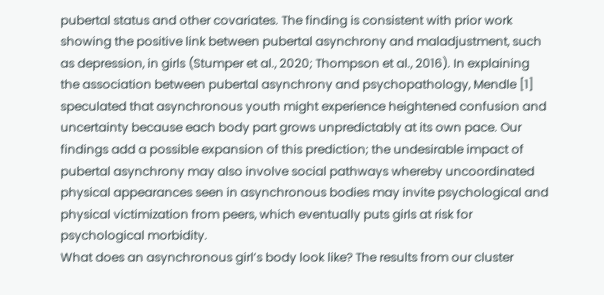pubertal status and other covariates. The finding is consistent with prior work showing the positive link between pubertal asynchrony and maladjustment, such as depression, in girls (Stumper et al., 2020; Thompson et al., 2016). In explaining the association between pubertal asynchrony and psychopathology, Mendle [1] speculated that asynchronous youth might experience heightened confusion and uncertainty because each body part grows unpredictably at its own pace. Our findings add a possible expansion of this prediction; the undesirable impact of pubertal asynchrony may also involve social pathways whereby uncoordinated physical appearances seen in asynchronous bodies may invite psychological and physical victimization from peers, which eventually puts girls at risk for psychological morbidity.
What does an asynchronous girl’s body look like? The results from our cluster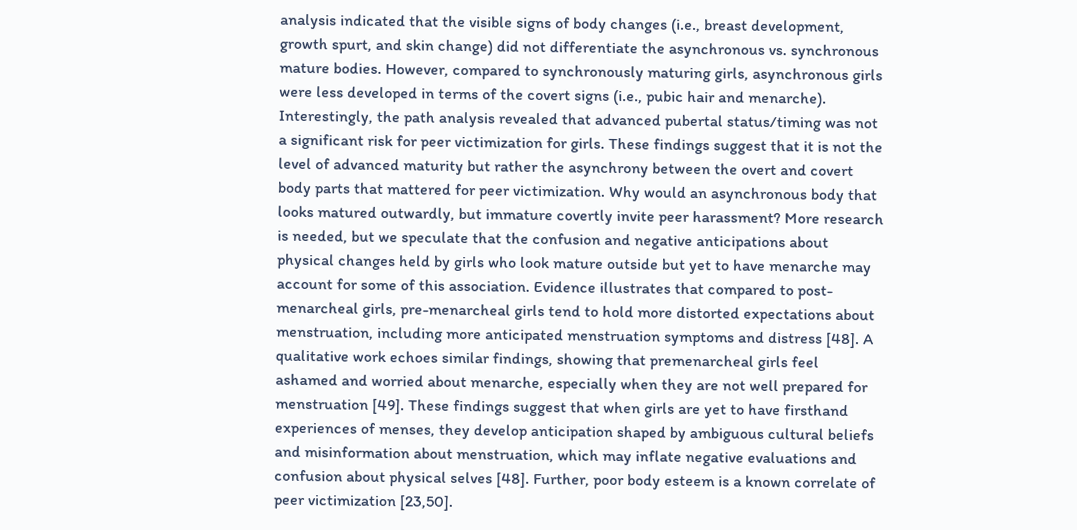analysis indicated that the visible signs of body changes (i.e., breast development, growth spurt, and skin change) did not differentiate the asynchronous vs. synchronous mature bodies. However, compared to synchronously maturing girls, asynchronous girls were less developed in terms of the covert signs (i.e., pubic hair and menarche). Interestingly, the path analysis revealed that advanced pubertal status/timing was not a significant risk for peer victimization for girls. These findings suggest that it is not the level of advanced maturity but rather the asynchrony between the overt and covert body parts that mattered for peer victimization. Why would an asynchronous body that looks matured outwardly, but immature covertly invite peer harassment? More research is needed, but we speculate that the confusion and negative anticipations about physical changes held by girls who look mature outside but yet to have menarche may account for some of this association. Evidence illustrates that compared to post-menarcheal girls, pre-menarcheal girls tend to hold more distorted expectations about menstruation, including more anticipated menstruation symptoms and distress [48]. A qualitative work echoes similar findings, showing that premenarcheal girls feel ashamed and worried about menarche, especially when they are not well prepared for menstruation [49]. These findings suggest that when girls are yet to have firsthand experiences of menses, they develop anticipation shaped by ambiguous cultural beliefs and misinformation about menstruation, which may inflate negative evaluations and confusion about physical selves [48]. Further, poor body esteem is a known correlate of peer victimization [23,50].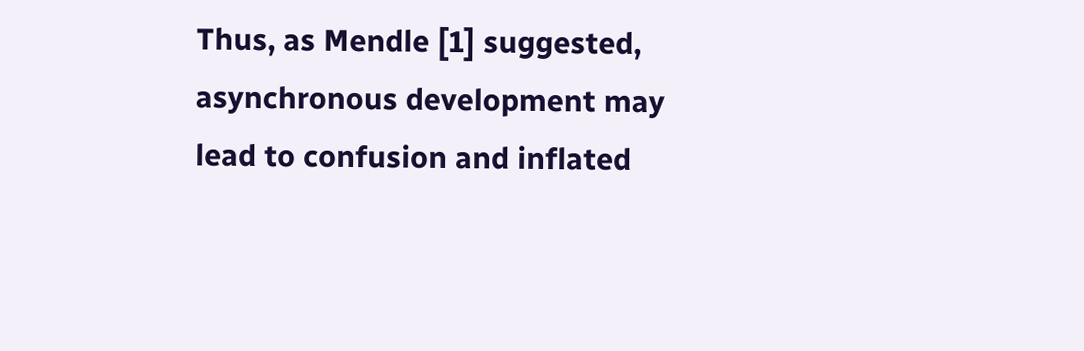Thus, as Mendle [1] suggested, asynchronous development may lead to confusion and inflated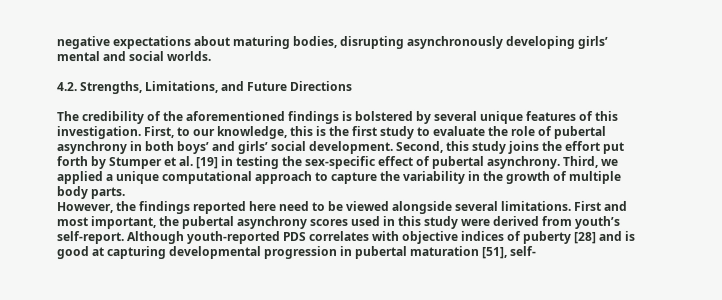negative expectations about maturing bodies, disrupting asynchronously developing girls’ mental and social worlds.

4.2. Strengths, Limitations, and Future Directions

The credibility of the aforementioned findings is bolstered by several unique features of this investigation. First, to our knowledge, this is the first study to evaluate the role of pubertal asynchrony in both boys’ and girls’ social development. Second, this study joins the effort put forth by Stumper et al. [19] in testing the sex-specific effect of pubertal asynchrony. Third, we applied a unique computational approach to capture the variability in the growth of multiple body parts.
However, the findings reported here need to be viewed alongside several limitations. First and most important, the pubertal asynchrony scores used in this study were derived from youth’s self-report. Although youth-reported PDS correlates with objective indices of puberty [28] and is good at capturing developmental progression in pubertal maturation [51], self-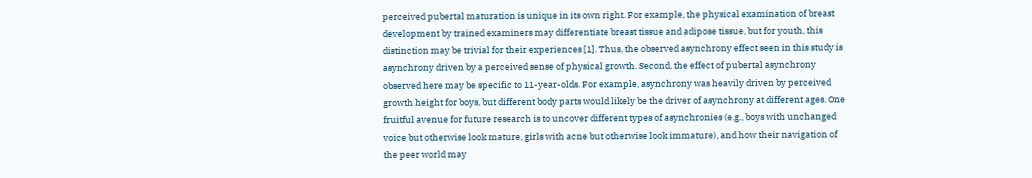perceived pubertal maturation is unique in its own right. For example, the physical examination of breast development by trained examiners may differentiate breast tissue and adipose tissue, but for youth, this distinction may be trivial for their experiences [1]. Thus, the observed asynchrony effect seen in this study is asynchrony driven by a perceived sense of physical growth. Second, the effect of pubertal asynchrony observed here may be specific to 11-year-olds. For example, asynchrony was heavily driven by perceived growth height for boys, but different body parts would likely be the driver of asynchrony at different ages. One fruitful avenue for future research is to uncover different types of asynchronies (e.g., boys with unchanged voice but otherwise look mature, girls with acne but otherwise look immature), and how their navigation of the peer world may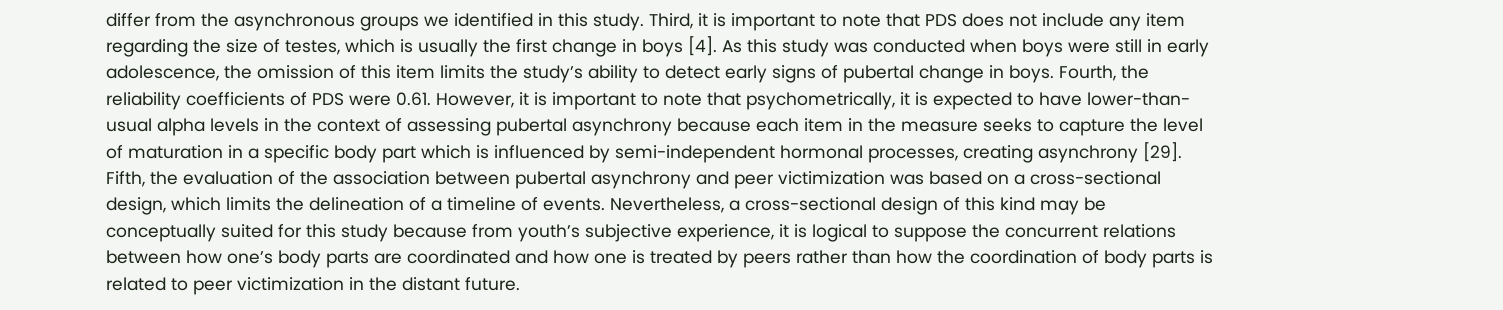differ from the asynchronous groups we identified in this study. Third, it is important to note that PDS does not include any item regarding the size of testes, which is usually the first change in boys [4]. As this study was conducted when boys were still in early adolescence, the omission of this item limits the study’s ability to detect early signs of pubertal change in boys. Fourth, the reliability coefficients of PDS were 0.61. However, it is important to note that psychometrically, it is expected to have lower-than-usual alpha levels in the context of assessing pubertal asynchrony because each item in the measure seeks to capture the level of maturation in a specific body part which is influenced by semi-independent hormonal processes, creating asynchrony [29]. Fifth, the evaluation of the association between pubertal asynchrony and peer victimization was based on a cross-sectional design, which limits the delineation of a timeline of events. Nevertheless, a cross-sectional design of this kind may be conceptually suited for this study because from youth’s subjective experience, it is logical to suppose the concurrent relations between how one’s body parts are coordinated and how one is treated by peers rather than how the coordination of body parts is related to peer victimization in the distant future.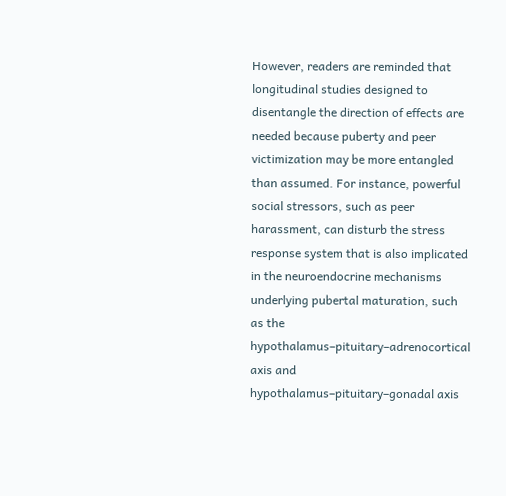However, readers are reminded that longitudinal studies designed to disentangle the direction of effects are needed because puberty and peer victimization may be more entangled than assumed. For instance, powerful social stressors, such as peer harassment, can disturb the stress response system that is also implicated in the neuroendocrine mechanisms underlying pubertal maturation, such as the hypothalamus–pituitary–adrenocortical axis and hypothalamus–pituitary–gonadal axis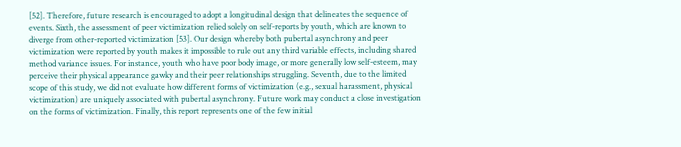[52]. Therefore, future research is encouraged to adopt a longitudinal design that delineates the sequence of events. Sixth, the assessment of peer victimization relied solely on self-reports by youth, which are known to diverge from other-reported victimization [53]. Our design whereby both pubertal asynchrony and peer victimization were reported by youth makes it impossible to rule out any third variable effects, including shared method variance issues. For instance, youth who have poor body image, or more generally low self-esteem, may perceive their physical appearance gawky and their peer relationships struggling. Seventh, due to the limited scope of this study, we did not evaluate how different forms of victimization (e.g., sexual harassment, physical victimization) are uniquely associated with pubertal asynchrony. Future work may conduct a close investigation on the forms of victimization. Finally, this report represents one of the few initial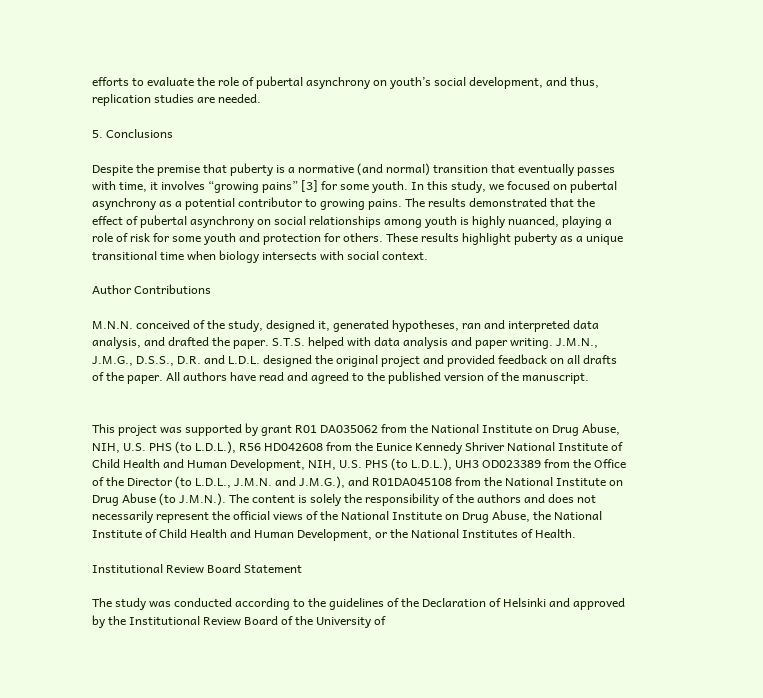efforts to evaluate the role of pubertal asynchrony on youth’s social development, and thus, replication studies are needed.

5. Conclusions

Despite the premise that puberty is a normative (and normal) transition that eventually passes with time, it involves “growing pains” [3] for some youth. In this study, we focused on pubertal asynchrony as a potential contributor to growing pains. The results demonstrated that the effect of pubertal asynchrony on social relationships among youth is highly nuanced, playing a role of risk for some youth and protection for others. These results highlight puberty as a unique transitional time when biology intersects with social context.

Author Contributions

M.N.N. conceived of the study, designed it, generated hypotheses, ran and interpreted data analysis, and drafted the paper. S.T.S. helped with data analysis and paper writing. J.M.N., J.M.G., D.S.S., D.R. and L.D.L. designed the original project and provided feedback on all drafts of the paper. All authors have read and agreed to the published version of the manuscript.


This project was supported by grant R01 DA035062 from the National Institute on Drug Abuse, NIH, U.S. PHS (to L.D.L.), R56 HD042608 from the Eunice Kennedy Shriver National Institute of Child Health and Human Development, NIH, U.S. PHS (to L.D.L.), UH3 OD023389 from the Office of the Director (to L.D.L., J.M.N. and J.M.G.), and R01DA045108 from the National Institute on Drug Abuse (to J.M.N.). The content is solely the responsibility of the authors and does not necessarily represent the official views of the National Institute on Drug Abuse, the National Institute of Child Health and Human Development, or the National Institutes of Health.

Institutional Review Board Statement

The study was conducted according to the guidelines of the Declaration of Helsinki and approved by the Institutional Review Board of the University of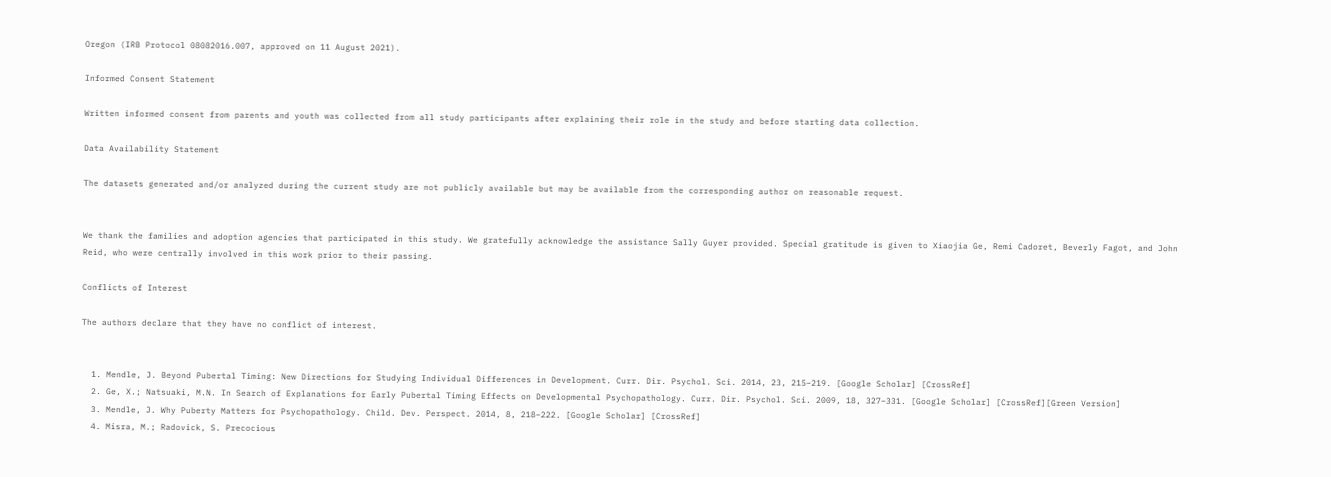Oregon (IRB Protocol 08082016.007, approved on 11 August 2021).

Informed Consent Statement

Written informed consent from parents and youth was collected from all study participants after explaining their role in the study and before starting data collection.

Data Availability Statement

The datasets generated and/or analyzed during the current study are not publicly available but may be available from the corresponding author on reasonable request.


We thank the families and adoption agencies that participated in this study. We gratefully acknowledge the assistance Sally Guyer provided. Special gratitude is given to Xiaojia Ge, Remi Cadoret, Beverly Fagot, and John Reid, who were centrally involved in this work prior to their passing.

Conflicts of Interest

The authors declare that they have no conflict of interest.


  1. Mendle, J. Beyond Pubertal Timing: New Directions for Studying Individual Differences in Development. Curr. Dir. Psychol. Sci. 2014, 23, 215–219. [Google Scholar] [CrossRef]
  2. Ge, X.; Natsuaki, M.N. In Search of Explanations for Early Pubertal Timing Effects on Developmental Psychopathology. Curr. Dir. Psychol. Sci. 2009, 18, 327–331. [Google Scholar] [CrossRef][Green Version]
  3. Mendle, J. Why Puberty Matters for Psychopathology. Child. Dev. Perspect. 2014, 8, 218–222. [Google Scholar] [CrossRef]
  4. Misra, M.; Radovick, S. Precocious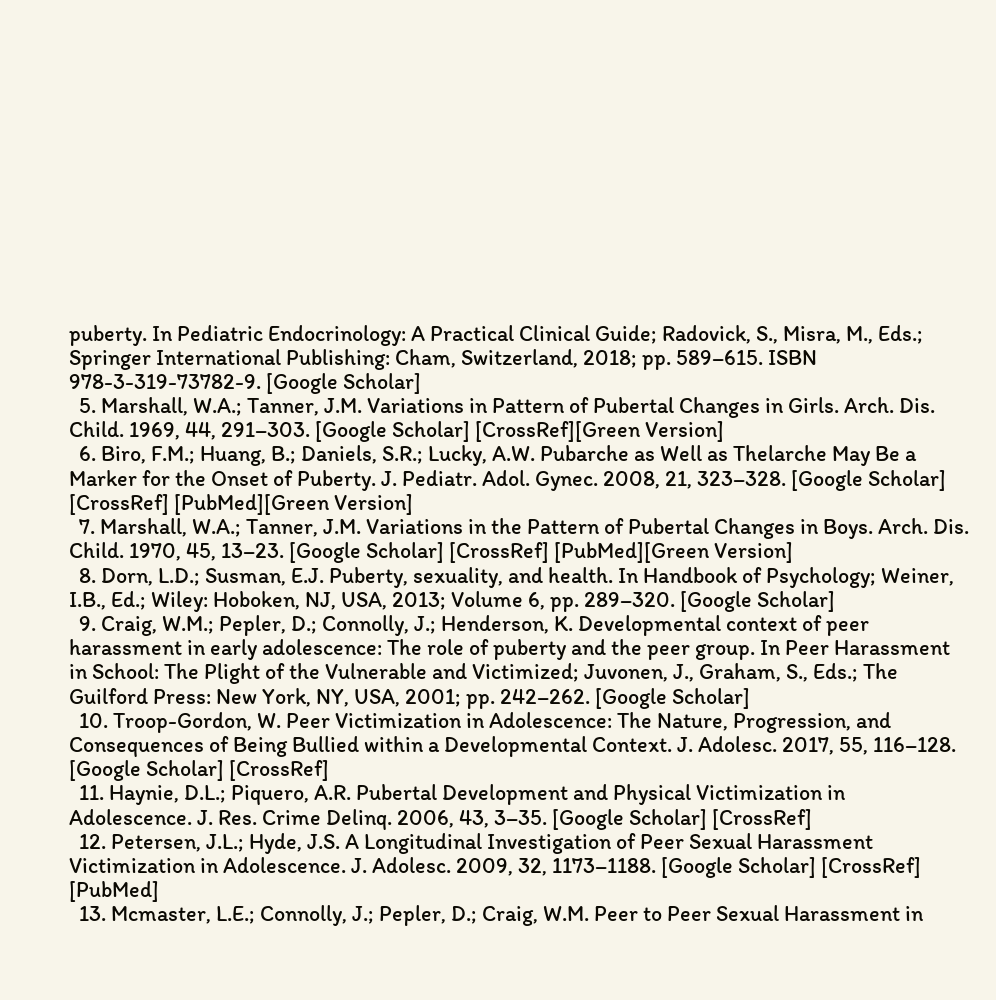puberty. In Pediatric Endocrinology: A Practical Clinical Guide; Radovick, S., Misra, M., Eds.; Springer International Publishing: Cham, Switzerland, 2018; pp. 589–615. ISBN 978-3-319-73782-9. [Google Scholar]
  5. Marshall, W.A.; Tanner, J.M. Variations in Pattern of Pubertal Changes in Girls. Arch. Dis. Child. 1969, 44, 291–303. [Google Scholar] [CrossRef][Green Version]
  6. Biro, F.M.; Huang, B.; Daniels, S.R.; Lucky, A.W. Pubarche as Well as Thelarche May Be a Marker for the Onset of Puberty. J. Pediatr. Adol. Gynec. 2008, 21, 323–328. [Google Scholar] [CrossRef] [PubMed][Green Version]
  7. Marshall, W.A.; Tanner, J.M. Variations in the Pattern of Pubertal Changes in Boys. Arch. Dis. Child. 1970, 45, 13–23. [Google Scholar] [CrossRef] [PubMed][Green Version]
  8. Dorn, L.D.; Susman, E.J. Puberty, sexuality, and health. In Handbook of Psychology; Weiner, I.B., Ed.; Wiley: Hoboken, NJ, USA, 2013; Volume 6, pp. 289–320. [Google Scholar]
  9. Craig, W.M.; Pepler, D.; Connolly, J.; Henderson, K. Developmental context of peer harassment in early adolescence: The role of puberty and the peer group. In Peer Harassment in School: The Plight of the Vulnerable and Victimized; Juvonen, J., Graham, S., Eds.; The Guilford Press: New York, NY, USA, 2001; pp. 242–262. [Google Scholar]
  10. Troop-Gordon, W. Peer Victimization in Adolescence: The Nature, Progression, and Consequences of Being Bullied within a Developmental Context. J. Adolesc. 2017, 55, 116–128. [Google Scholar] [CrossRef]
  11. Haynie, D.L.; Piquero, A.R. Pubertal Development and Physical Victimization in Adolescence. J. Res. Crime Delinq. 2006, 43, 3–35. [Google Scholar] [CrossRef]
  12. Petersen, J.L.; Hyde, J.S. A Longitudinal Investigation of Peer Sexual Harassment Victimization in Adolescence. J. Adolesc. 2009, 32, 1173–1188. [Google Scholar] [CrossRef] [PubMed]
  13. Mcmaster, L.E.; Connolly, J.; Pepler, D.; Craig, W.M. Peer to Peer Sexual Harassment in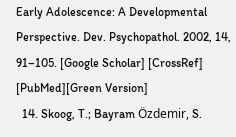Early Adolescence: A Developmental Perspective. Dev. Psychopathol. 2002, 14, 91–105. [Google Scholar] [CrossRef] [PubMed][Green Version]
  14. Skoog, T.; Bayram Özdemir, S.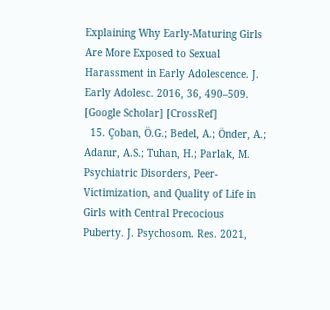Explaining Why Early-Maturing Girls Are More Exposed to Sexual Harassment in Early Adolescence. J. Early Adolesc. 2016, 36, 490–509. [Google Scholar] [CrossRef]
  15. Çoban, Ö.G.; Bedel, A.; Önder, A.; Adanır, A.S.; Tuhan, H.; Parlak, M. Psychiatric Disorders, Peer-Victimization, and Quality of Life in Girls with Central Precocious Puberty. J. Psychosom. Res. 2021,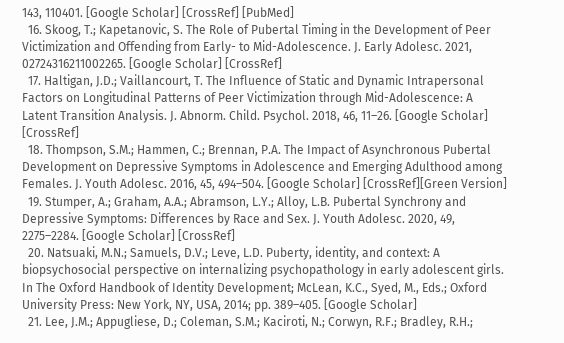143, 110401. [Google Scholar] [CrossRef] [PubMed]
  16. Skoog, T.; Kapetanovic, S. The Role of Pubertal Timing in the Development of Peer Victimization and Offending from Early- to Mid-Adolescence. J. Early Adolesc. 2021, 02724316211002265. [Google Scholar] [CrossRef]
  17. Haltigan, J.D.; Vaillancourt, T. The Influence of Static and Dynamic Intrapersonal Factors on Longitudinal Patterns of Peer Victimization through Mid-Adolescence: A Latent Transition Analysis. J. Abnorm. Child. Psychol. 2018, 46, 11–26. [Google Scholar] [CrossRef]
  18. Thompson, S.M.; Hammen, C.; Brennan, P.A. The Impact of Asynchronous Pubertal Development on Depressive Symptoms in Adolescence and Emerging Adulthood among Females. J. Youth Adolesc. 2016, 45, 494–504. [Google Scholar] [CrossRef][Green Version]
  19. Stumper, A.; Graham, A.A.; Abramson, L.Y.; Alloy, L.B. Pubertal Synchrony and Depressive Symptoms: Differences by Race and Sex. J. Youth Adolesc. 2020, 49, 2275–2284. [Google Scholar] [CrossRef]
  20. Natsuaki, M.N.; Samuels, D.V.; Leve, L.D. Puberty, identity, and context: A biopsychosocial perspective on internalizing psychopathology in early adolescent girls. In The Oxford Handbook of Identity Development; McLean, K.C., Syed, M., Eds.; Oxford University Press: New York, NY, USA, 2014; pp. 389–405. [Google Scholar]
  21. Lee, J.M.; Appugliese, D.; Coleman, S.M.; Kaciroti, N.; Corwyn, R.F.; Bradley, R.H.;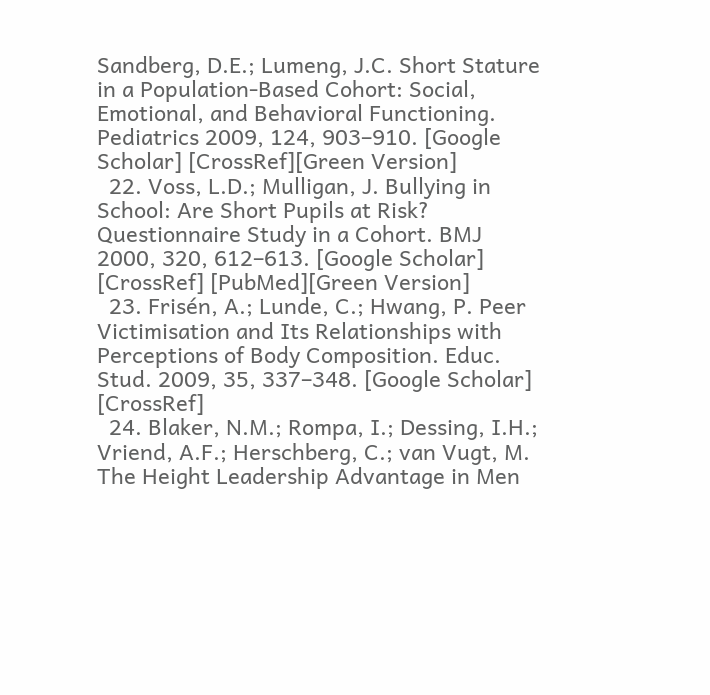Sandberg, D.E.; Lumeng, J.C. Short Stature in a Population-Based Cohort: Social, Emotional, and Behavioral Functioning. Pediatrics 2009, 124, 903–910. [Google Scholar] [CrossRef][Green Version]
  22. Voss, L.D.; Mulligan, J. Bullying in School: Are Short Pupils at Risk? Questionnaire Study in a Cohort. BMJ 2000, 320, 612–613. [Google Scholar] [CrossRef] [PubMed][Green Version]
  23. Frisén, A.; Lunde, C.; Hwang, P. Peer Victimisation and Its Relationships with Perceptions of Body Composition. Educ. Stud. 2009, 35, 337–348. [Google Scholar] [CrossRef]
  24. Blaker, N.M.; Rompa, I.; Dessing, I.H.; Vriend, A.F.; Herschberg, C.; van Vugt, M. The Height Leadership Advantage in Men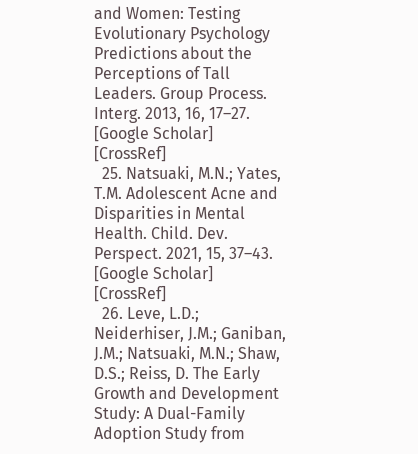and Women: Testing Evolutionary Psychology Predictions about the Perceptions of Tall Leaders. Group Process. Interg. 2013, 16, 17–27. [Google Scholar] [CrossRef]
  25. Natsuaki, M.N.; Yates, T.M. Adolescent Acne and Disparities in Mental Health. Child. Dev. Perspect. 2021, 15, 37–43. [Google Scholar] [CrossRef]
  26. Leve, L.D.; Neiderhiser, J.M.; Ganiban, J.M.; Natsuaki, M.N.; Shaw, D.S.; Reiss, D. The Early Growth and Development Study: A Dual-Family Adoption Study from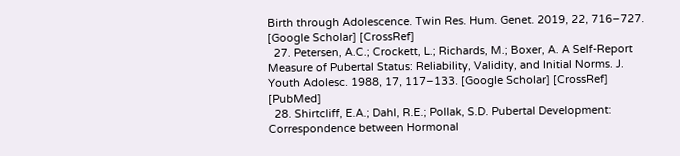Birth through Adolescence. Twin Res. Hum. Genet. 2019, 22, 716–727. [Google Scholar] [CrossRef]
  27. Petersen, A.C.; Crockett, L.; Richards, M.; Boxer, A. A Self-Report Measure of Pubertal Status: Reliability, Validity, and Initial Norms. J. Youth Adolesc. 1988, 17, 117–133. [Google Scholar] [CrossRef] [PubMed]
  28. Shirtcliff, E.A.; Dahl, R.E.; Pollak, S.D. Pubertal Development: Correspondence between Hormonal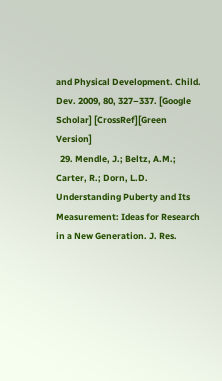and Physical Development. Child. Dev. 2009, 80, 327–337. [Google Scholar] [CrossRef][Green Version]
  29. Mendle, J.; Beltz, A.M.; Carter, R.; Dorn, L.D. Understanding Puberty and Its Measurement: Ideas for Research in a New Generation. J. Res.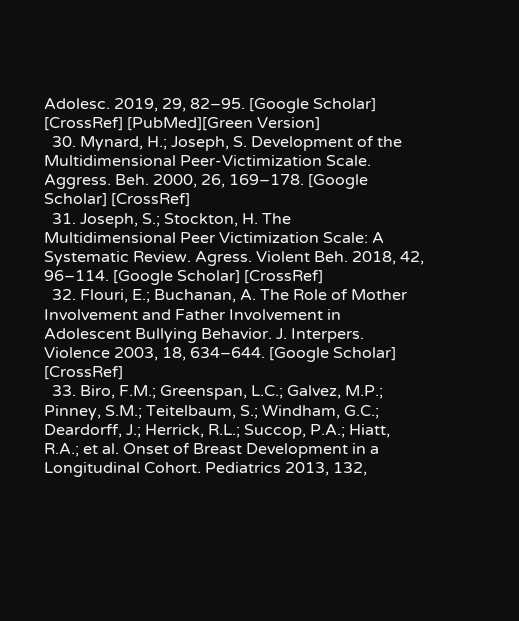Adolesc. 2019, 29, 82–95. [Google Scholar] [CrossRef] [PubMed][Green Version]
  30. Mynard, H.; Joseph, S. Development of the Multidimensional Peer-Victimization Scale. Aggress. Beh. 2000, 26, 169–178. [Google Scholar] [CrossRef]
  31. Joseph, S.; Stockton, H. The Multidimensional Peer Victimization Scale: A Systematic Review. Agress. Violent Beh. 2018, 42, 96–114. [Google Scholar] [CrossRef]
  32. Flouri, E.; Buchanan, A. The Role of Mother Involvement and Father Involvement in Adolescent Bullying Behavior. J. Interpers. Violence 2003, 18, 634–644. [Google Scholar] [CrossRef]
  33. Biro, F.M.; Greenspan, L.C.; Galvez, M.P.; Pinney, S.M.; Teitelbaum, S.; Windham, G.C.; Deardorff, J.; Herrick, R.L.; Succop, P.A.; Hiatt, R.A.; et al. Onset of Breast Development in a Longitudinal Cohort. Pediatrics 2013, 132,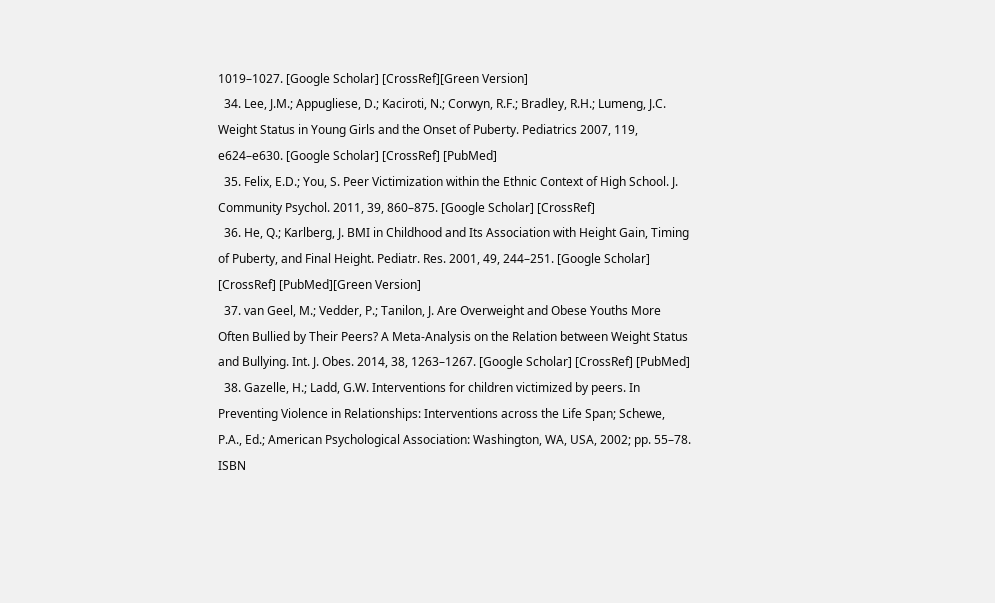1019–1027. [Google Scholar] [CrossRef][Green Version]
  34. Lee, J.M.; Appugliese, D.; Kaciroti, N.; Corwyn, R.F.; Bradley, R.H.; Lumeng, J.C. Weight Status in Young Girls and the Onset of Puberty. Pediatrics 2007, 119, e624–e630. [Google Scholar] [CrossRef] [PubMed]
  35. Felix, E.D.; You, S. Peer Victimization within the Ethnic Context of High School. J. Community Psychol. 2011, 39, 860–875. [Google Scholar] [CrossRef]
  36. He, Q.; Karlberg, J. BMI in Childhood and Its Association with Height Gain, Timing of Puberty, and Final Height. Pediatr. Res. 2001, 49, 244–251. [Google Scholar] [CrossRef] [PubMed][Green Version]
  37. van Geel, M.; Vedder, P.; Tanilon, J. Are Overweight and Obese Youths More Often Bullied by Their Peers? A Meta-Analysis on the Relation between Weight Status and Bullying. Int. J. Obes. 2014, 38, 1263–1267. [Google Scholar] [CrossRef] [PubMed]
  38. Gazelle, H.; Ladd, G.W. Interventions for children victimized by peers. In Preventing Violence in Relationships: Interventions across the Life Span; Schewe, P.A., Ed.; American Psychological Association: Washington, WA, USA, 2002; pp. 55–78. ISBN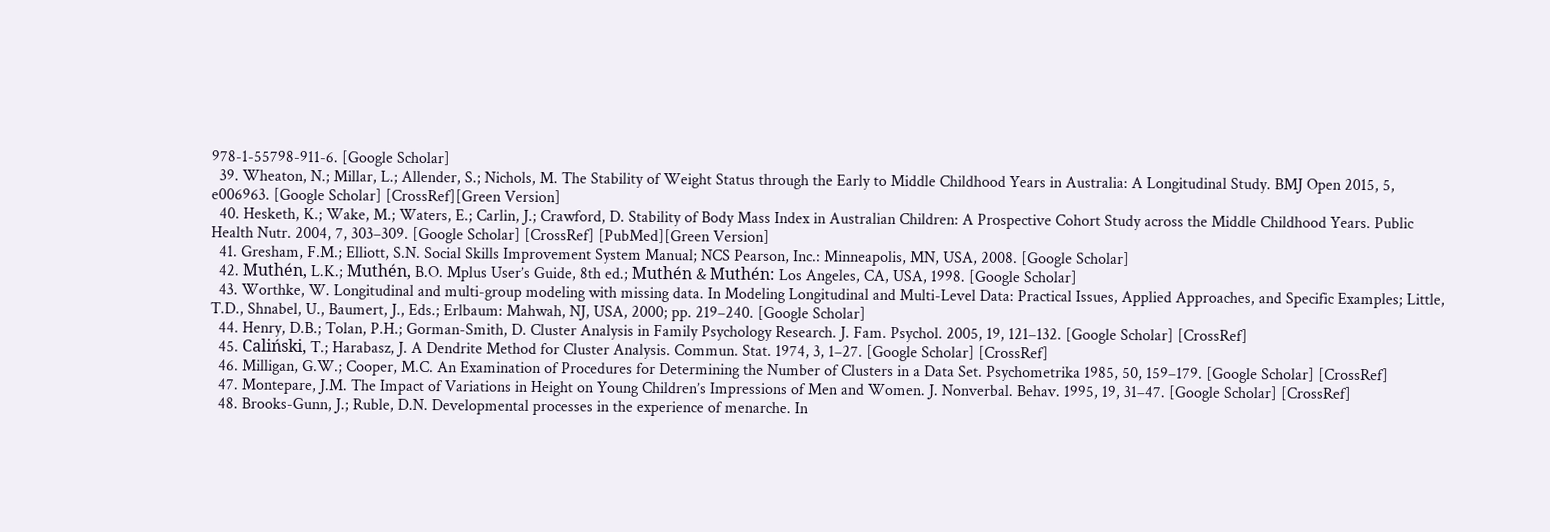978-1-55798-911-6. [Google Scholar]
  39. Wheaton, N.; Millar, L.; Allender, S.; Nichols, M. The Stability of Weight Status through the Early to Middle Childhood Years in Australia: A Longitudinal Study. BMJ Open 2015, 5, e006963. [Google Scholar] [CrossRef][Green Version]
  40. Hesketh, K.; Wake, M.; Waters, E.; Carlin, J.; Crawford, D. Stability of Body Mass Index in Australian Children: A Prospective Cohort Study across the Middle Childhood Years. Public Health Nutr. 2004, 7, 303–309. [Google Scholar] [CrossRef] [PubMed][Green Version]
  41. Gresham, F.M.; Elliott, S.N. Social Skills Improvement System Manual; NCS Pearson, Inc.: Minneapolis, MN, USA, 2008. [Google Scholar]
  42. Muthén, L.K.; Muthén, B.O. Mplus User’s Guide, 8th ed.; Muthén & Muthén: Los Angeles, CA, USA, 1998. [Google Scholar]
  43. Worthke, W. Longitudinal and multi-group modeling with missing data. In Modeling Longitudinal and Multi-Level Data: Practical Issues, Applied Approaches, and Specific Examples; Little, T.D., Shnabel, U., Baumert, J., Eds.; Erlbaum: Mahwah, NJ, USA, 2000; pp. 219–240. [Google Scholar]
  44. Henry, D.B.; Tolan, P.H.; Gorman-Smith, D. Cluster Analysis in Family Psychology Research. J. Fam. Psychol. 2005, 19, 121–132. [Google Scholar] [CrossRef]
  45. Caliński, T.; Harabasz, J. A Dendrite Method for Cluster Analysis. Commun. Stat. 1974, 3, 1–27. [Google Scholar] [CrossRef]
  46. Milligan, G.W.; Cooper, M.C. An Examination of Procedures for Determining the Number of Clusters in a Data Set. Psychometrika 1985, 50, 159–179. [Google Scholar] [CrossRef]
  47. Montepare, J.M. The Impact of Variations in Height on Young Children’s Impressions of Men and Women. J. Nonverbal. Behav. 1995, 19, 31–47. [Google Scholar] [CrossRef]
  48. Brooks-Gunn, J.; Ruble, D.N. Developmental processes in the experience of menarche. In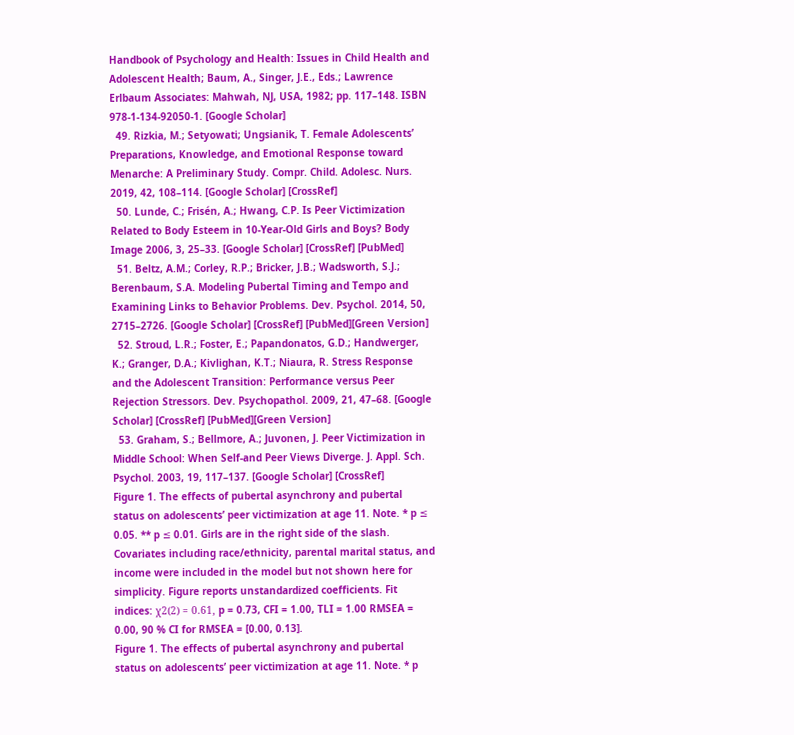Handbook of Psychology and Health: Issues in Child Health and Adolescent Health; Baum, A., Singer, J.E., Eds.; Lawrence Erlbaum Associates: Mahwah, NJ, USA, 1982; pp. 117–148. ISBN 978-1-134-92050-1. [Google Scholar]
  49. Rizkia, M.; Setyowati; Ungsianik, T. Female Adolescents’ Preparations, Knowledge, and Emotional Response toward Menarche: A Preliminary Study. Compr. Child. Adolesc. Nurs. 2019, 42, 108–114. [Google Scholar] [CrossRef]
  50. Lunde, C.; Frisén, A.; Hwang, C.P. Is Peer Victimization Related to Body Esteem in 10-Year-Old Girls and Boys? Body Image 2006, 3, 25–33. [Google Scholar] [CrossRef] [PubMed]
  51. Beltz, A.M.; Corley, R.P.; Bricker, J.B.; Wadsworth, S.J.; Berenbaum, S.A. Modeling Pubertal Timing and Tempo and Examining Links to Behavior Problems. Dev. Psychol. 2014, 50, 2715–2726. [Google Scholar] [CrossRef] [PubMed][Green Version]
  52. Stroud, L.R.; Foster, E.; Papandonatos, G.D.; Handwerger, K.; Granger, D.A.; Kivlighan, K.T.; Niaura, R. Stress Response and the Adolescent Transition: Performance versus Peer Rejection Stressors. Dev. Psychopathol. 2009, 21, 47–68. [Google Scholar] [CrossRef] [PubMed][Green Version]
  53. Graham, S.; Bellmore, A.; Juvonen, J. Peer Victimization in Middle School: When Self-and Peer Views Diverge. J. Appl. Sch. Psychol. 2003, 19, 117–137. [Google Scholar] [CrossRef]
Figure 1. The effects of pubertal asynchrony and pubertal status on adolescents’ peer victimization at age 11. Note. * p ≤ 0.05. ** p ≤ 0.01. Girls are in the right side of the slash. Covariates including race/ethnicity, parental marital status, and income were included in the model but not shown here for simplicity. Figure reports unstandardized coefficients. Fit indices: χ2(2) = 0.61, p = 0.73, CFI = 1.00, TLI = 1.00 RMSEA = 0.00, 90 % CI for RMSEA = [0.00, 0.13].
Figure 1. The effects of pubertal asynchrony and pubertal status on adolescents’ peer victimization at age 11. Note. * p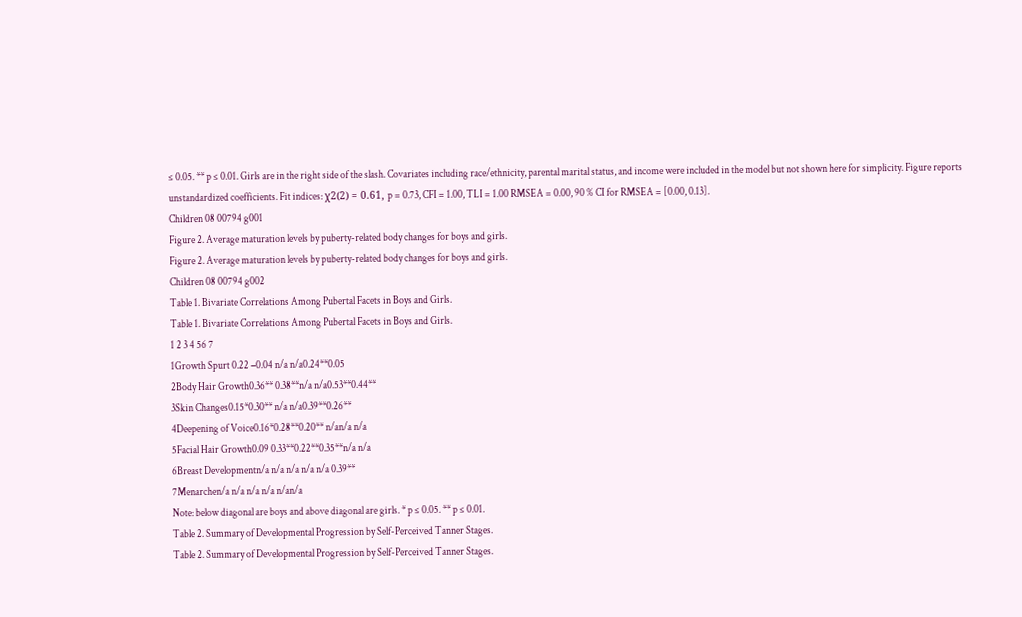≤ 0.05. ** p ≤ 0.01. Girls are in the right side of the slash. Covariates including race/ethnicity, parental marital status, and income were included in the model but not shown here for simplicity. Figure reports unstandardized coefficients. Fit indices: χ2(2) = 0.61, p = 0.73, CFI = 1.00, TLI = 1.00 RMSEA = 0.00, 90 % CI for RMSEA = [0.00, 0.13].
Children 08 00794 g001
Figure 2. Average maturation levels by puberty-related body changes for boys and girls.
Figure 2. Average maturation levels by puberty-related body changes for boys and girls.
Children 08 00794 g002
Table 1. Bivariate Correlations Among Pubertal Facets in Boys and Girls.
Table 1. Bivariate Correlations Among Pubertal Facets in Boys and Girls.
1 2 3 4 56 7
1Growth Spurt 0.22 −0.04 n/a n/a0.24**0.05
2Body Hair Growth0.36** 0.38**n/a n/a0.53**0.44**
3Skin Changes0.15*0.30** n/a n/a0.39**0.26**
4Deepening of Voice0.16*0.28**0.20** n/an/a n/a
5Facial Hair Growth0.09 0.33**0.22**0.35**n/a n/a
6Breast Developmentn/a n/a n/a n/a n/a 0.39**
7Menarchen/a n/a n/a n/a n/an/a
Note: below diagonal are boys and above diagonal are girls. * p ≤ 0.05. ** p ≤ 0.01.
Table 2. Summary of Developmental Progression by Self-Perceived Tanner Stages.
Table 2. Summary of Developmental Progression by Self-Perceived Tanner Stages.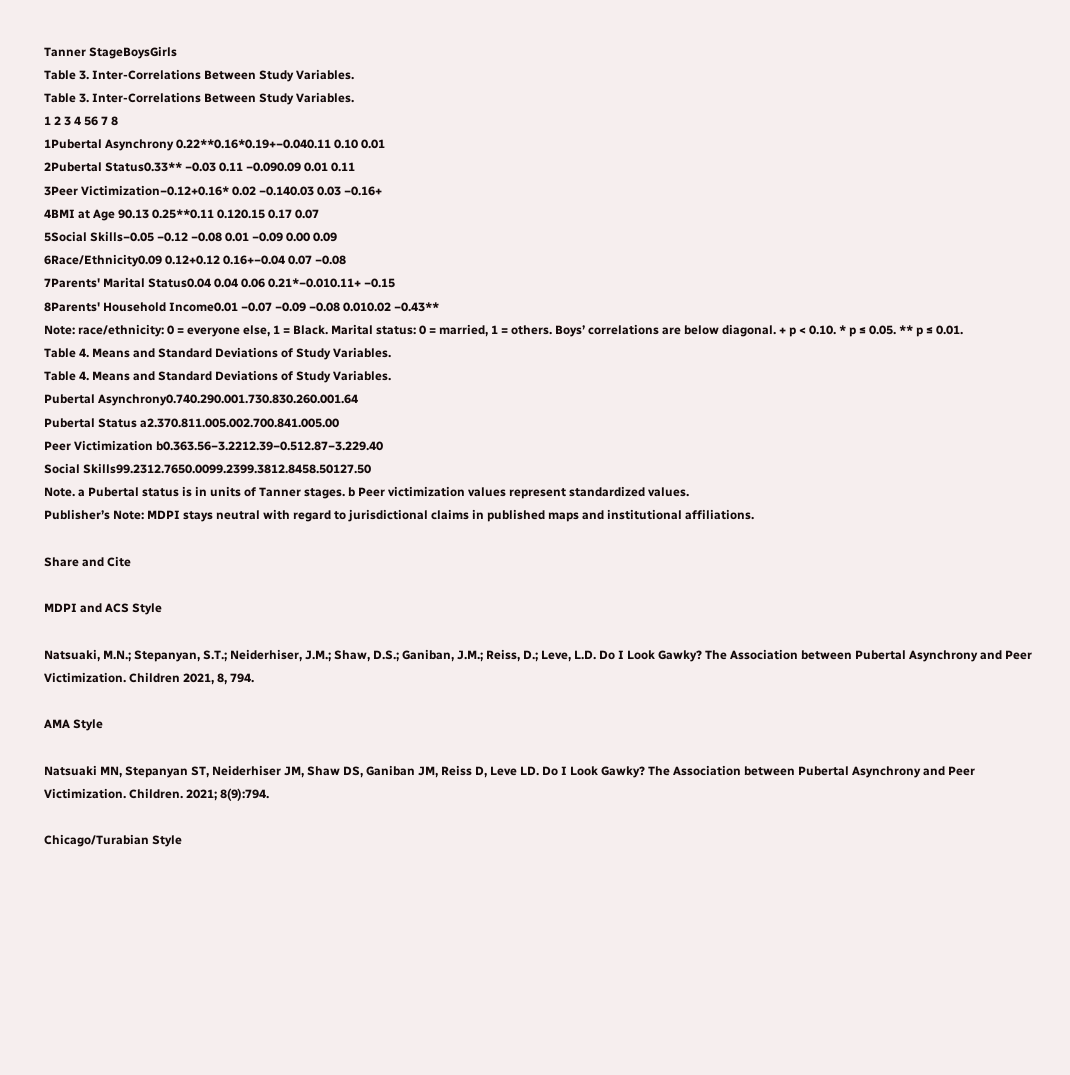Tanner StageBoysGirls
Table 3. Inter-Correlations Between Study Variables.
Table 3. Inter-Correlations Between Study Variables.
1 2 3 4 56 7 8
1Pubertal Asynchrony 0.22**0.16*0.19+−0.040.11 0.10 0.01
2Pubertal Status0.33** −0.03 0.11 −0.090.09 0.01 0.11
3Peer Victimization−0.12+0.16* 0.02 −0.140.03 0.03 −0.16+
4BMI at Age 90.13 0.25**0.11 0.120.15 0.17 0.07
5Social Skills−0.05 −0.12 −0.08 0.01 −0.09 0.00 0.09
6Race/Ethnicity0.09 0.12+0.12 0.16+−0.04 0.07 −0.08
7Parents' Marital Status0.04 0.04 0.06 0.21*−0.010.11+ −0.15
8Parents' Household Income0.01 −0.07 −0.09 −0.08 0.010.02 −0.43**
Note: race/ethnicity: 0 = everyone else, 1 = Black. Marital status: 0 = married, 1 = others. Boys’ correlations are below diagonal. + p < 0.10. * p ≤ 0.05. ** p ≤ 0.01.
Table 4. Means and Standard Deviations of Study Variables.
Table 4. Means and Standard Deviations of Study Variables.
Pubertal Asynchrony0.740.290.001.730.830.260.001.64
Pubertal Status a2.370.811.005.002.700.841.005.00
Peer Victimization b0.363.56−3.2212.39−0.512.87−3.229.40
Social Skills99.2312.7650.0099.2399.3812.8458.50127.50
Note. a Pubertal status is in units of Tanner stages. b Peer victimization values represent standardized values.
Publisher’s Note: MDPI stays neutral with regard to jurisdictional claims in published maps and institutional affiliations.

Share and Cite

MDPI and ACS Style

Natsuaki, M.N.; Stepanyan, S.T.; Neiderhiser, J.M.; Shaw, D.S.; Ganiban, J.M.; Reiss, D.; Leve, L.D. Do I Look Gawky? The Association between Pubertal Asynchrony and Peer Victimization. Children 2021, 8, 794.

AMA Style

Natsuaki MN, Stepanyan ST, Neiderhiser JM, Shaw DS, Ganiban JM, Reiss D, Leve LD. Do I Look Gawky? The Association between Pubertal Asynchrony and Peer Victimization. Children. 2021; 8(9):794.

Chicago/Turabian Style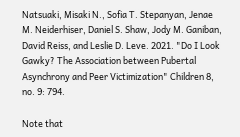Natsuaki, Misaki N., Sofia T. Stepanyan, Jenae M. Neiderhiser, Daniel S. Shaw, Jody M. Ganiban, David Reiss, and Leslie D. Leve. 2021. "Do I Look Gawky? The Association between Pubertal Asynchrony and Peer Victimization" Children 8, no. 9: 794.

Note that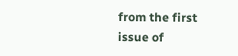from the first issue of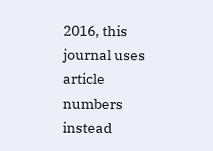2016, this journal uses article numbers instead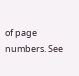of page numbers. See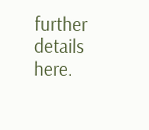further details here.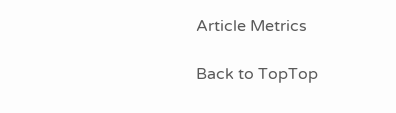Article Metrics

Back to TopTop